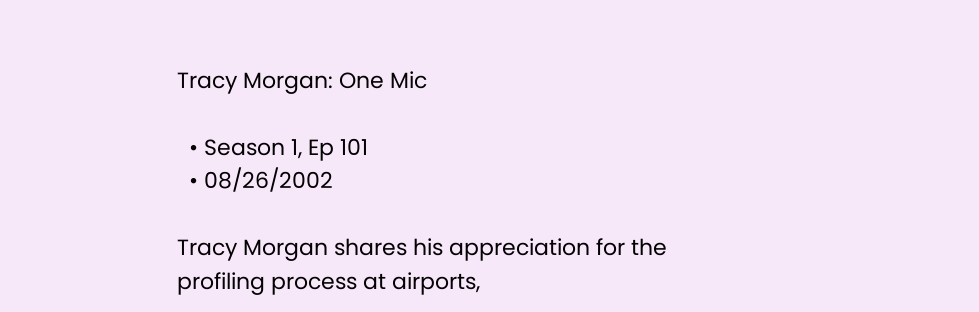Tracy Morgan: One Mic

  • Season 1, Ep 101
  • 08/26/2002

Tracy Morgan shares his appreciation for the profiling process at airports,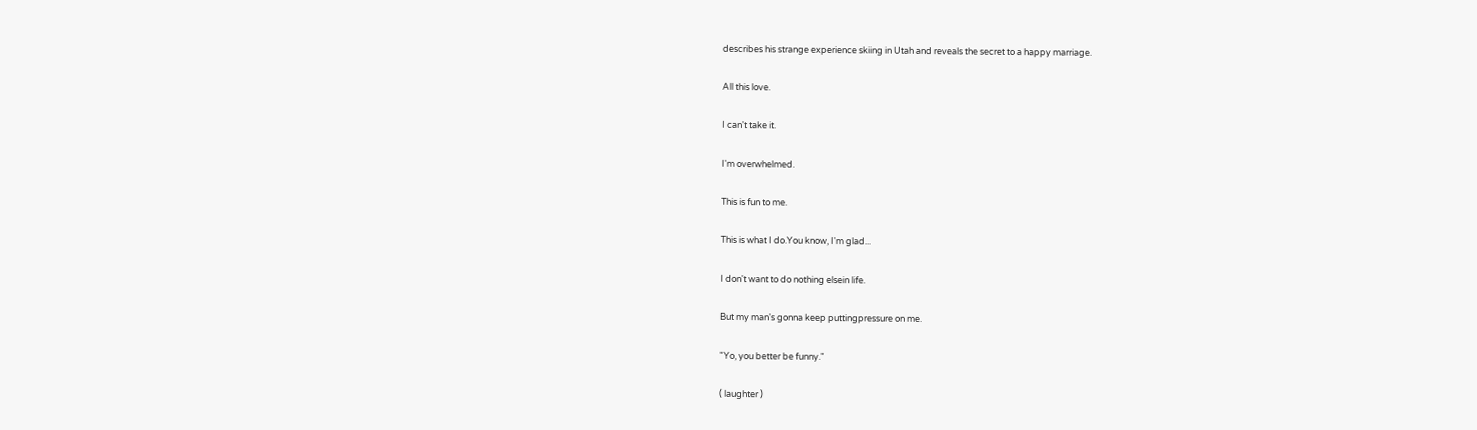describes his strange experience skiing in Utah and reveals the secret to a happy marriage.

All this love.

I can't take it.

I'm overwhelmed.

This is fun to me.

This is what I do.You know, I'm glad...

I don't want to do nothing elsein life.

But my man's gonna keep puttingpressure on me.

"Yo, you better be funny."

( laughter )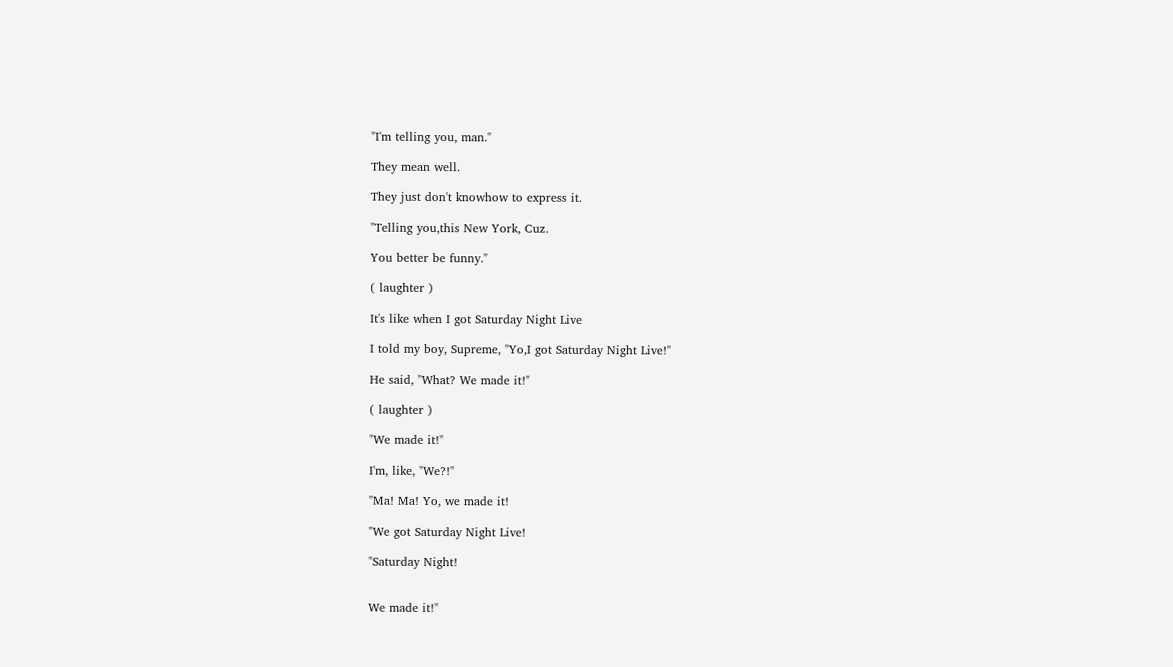"I'm telling you, man."

They mean well.

They just don't knowhow to express it.

"Telling you,this New York, Cuz.

You better be funny."

( laughter )

It's like when I got Saturday Night Live

I told my boy, Supreme, "Yo,I got Saturday Night Live!"

He said, "What? We made it!"

( laughter )

"We made it!"

I'm, like, "We?!"

"Ma! Ma! Yo, we made it!

"We got Saturday Night Live!

"Saturday Night!


We made it!"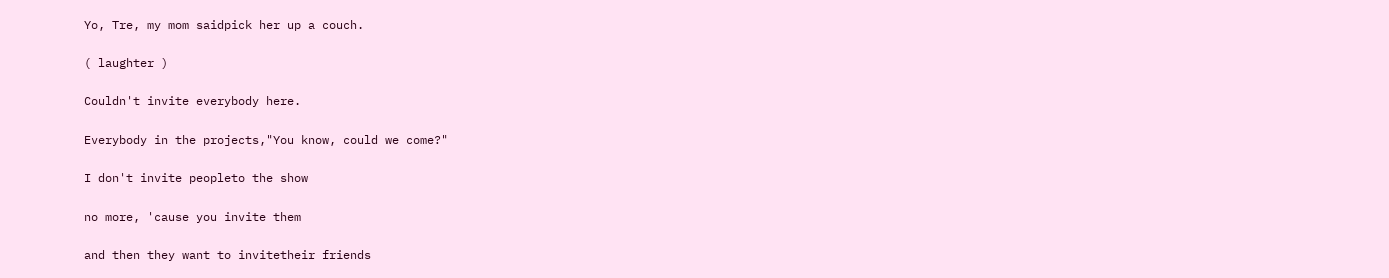Yo, Tre, my mom saidpick her up a couch.

( laughter )

Couldn't invite everybody here.

Everybody in the projects,"You know, could we come?"

I don't invite peopleto the show

no more, 'cause you invite them

and then they want to invitetheir friends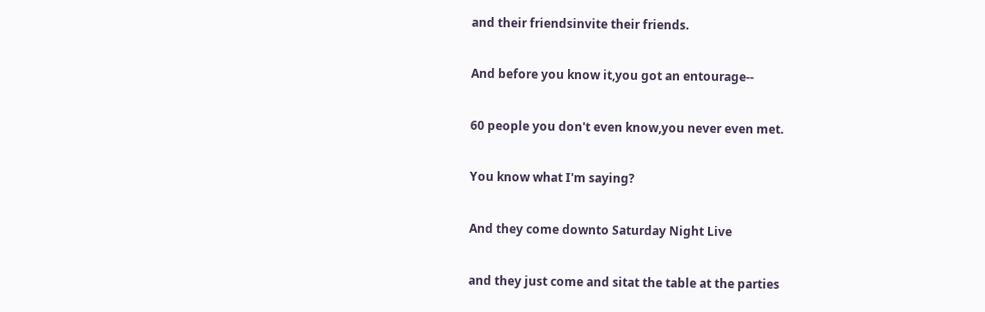and their friendsinvite their friends.

And before you know it,you got an entourage--

60 people you don't even know,you never even met.

You know what I'm saying?

And they come downto Saturday Night Live

and they just come and sitat the table at the parties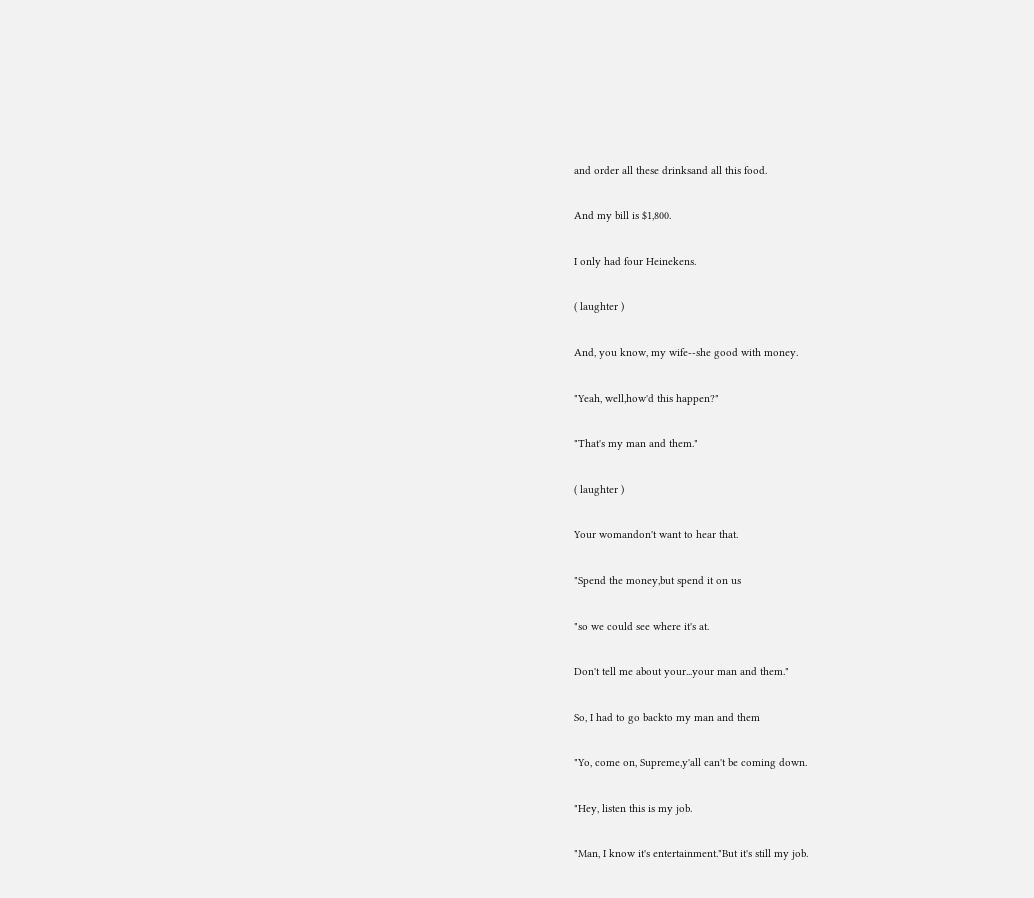and order all these drinksand all this food.

And my bill is $1,800.

I only had four Heinekens.

( laughter )

And, you know, my wife--she good with money.

"Yeah, well,how'd this happen?"

"That's my man and them."

( laughter )

Your womandon't want to hear that.

"Spend the money,but spend it on us

"so we could see where it's at.

Don't tell me about your...your man and them."

So, I had to go backto my man and them

"Yo, come on, Supreme,y'all can't be coming down.

"Hey, listen this is my job.

"Man, I know it's entertainment."But it's still my job.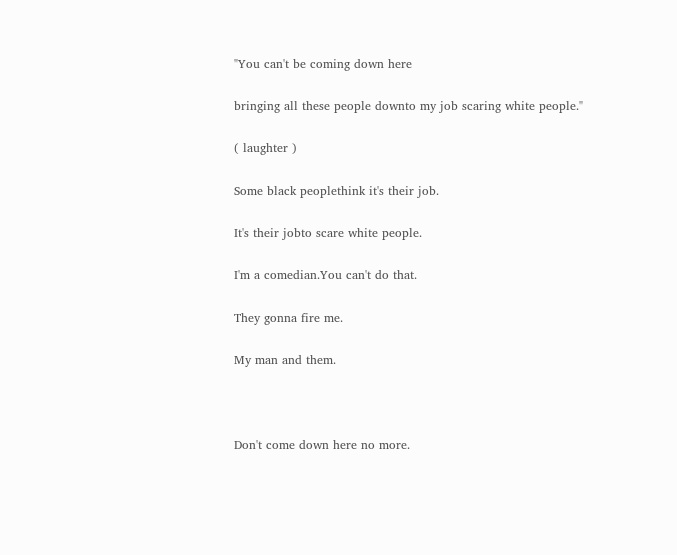"You can't be coming down here

bringing all these people downto my job scaring white people."

( laughter )

Some black peoplethink it's their job.

It's their jobto scare white people.

I'm a comedian.You can't do that.

They gonna fire me.

My man and them.



Don't come down here no more.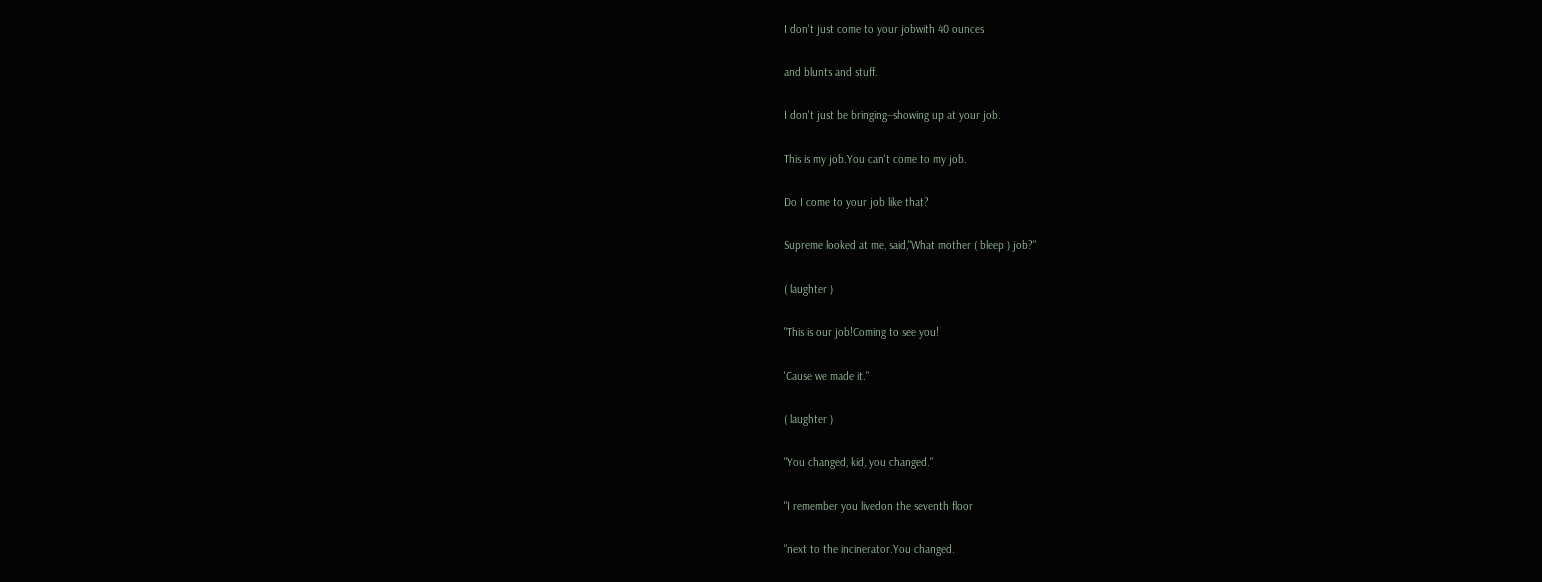I don't just come to your jobwith 40 ounces

and blunts and stuff.

I don't just be bringing--showing up at your job.

This is my job.You can't come to my job.

Do I come to your job like that?

Supreme looked at me, said,"What mother ( bleep ) job?"

( laughter )

"This is our job!Coming to see you!

'Cause we made it."

( laughter )

"You changed, kid, you changed."

"I remember you livedon the seventh floor

"next to the incinerator.You changed.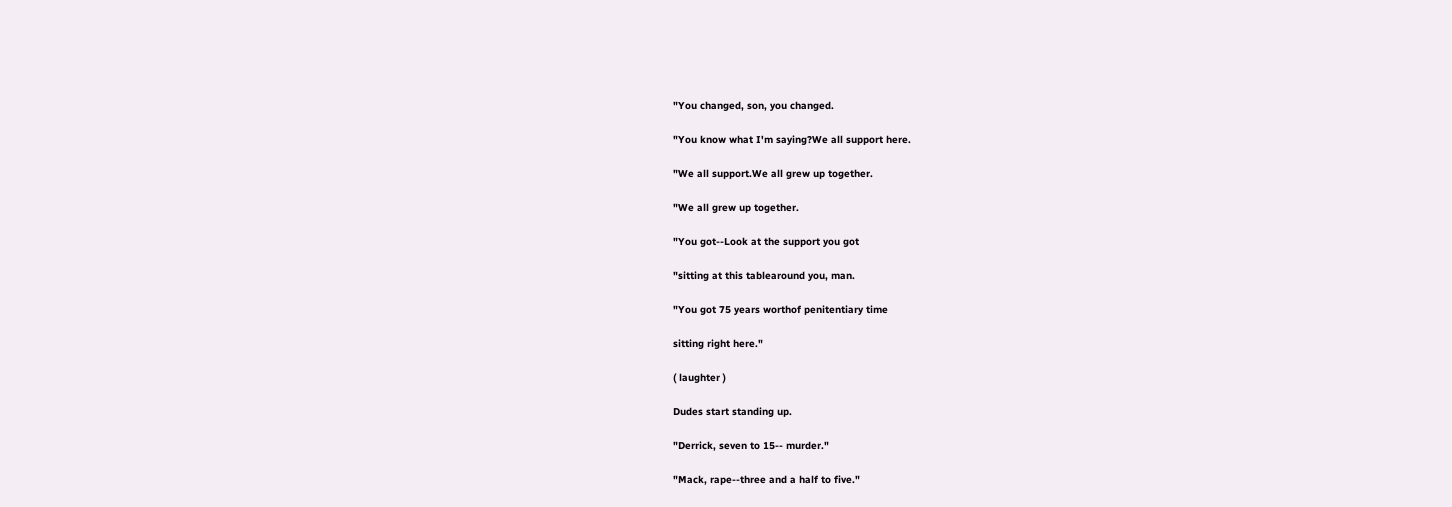"You changed, son, you changed.

"You know what I'm saying?We all support here.

"We all support.We all grew up together.

"We all grew up together.

"You got--Look at the support you got

"sitting at this tablearound you, man.

"You got 75 years worthof penitentiary time

sitting right here."

( laughter )

Dudes start standing up.

"Derrick, seven to 15-- murder."

"Mack, rape--three and a half to five."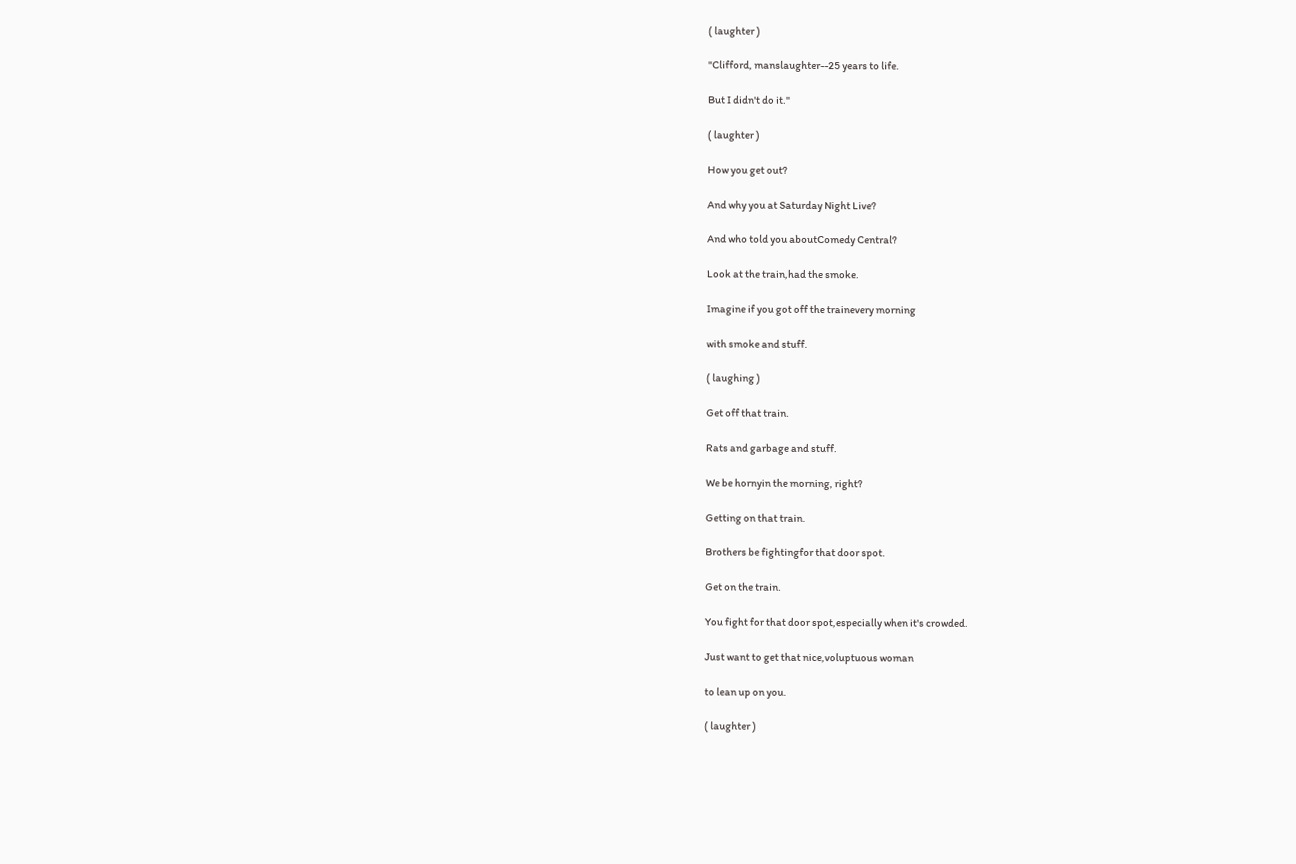( laughter )

"Clifford, manslaughter--25 years to life.

But I didn't do it."

( laughter )

How you get out?

And why you at Saturday Night Live?

And who told you aboutComedy Central?

Look at the train,had the smoke.

Imagine if you got off the trainevery morning

with smoke and stuff.

( laughing )

Get off that train.

Rats and garbage and stuff.

We be hornyin the morning, right?

Getting on that train.

Brothers be fightingfor that door spot.

Get on the train.

You fight for that door spot,especially when it's crowded.

Just want to get that nice,voluptuous woman

to lean up on you.

( laughter )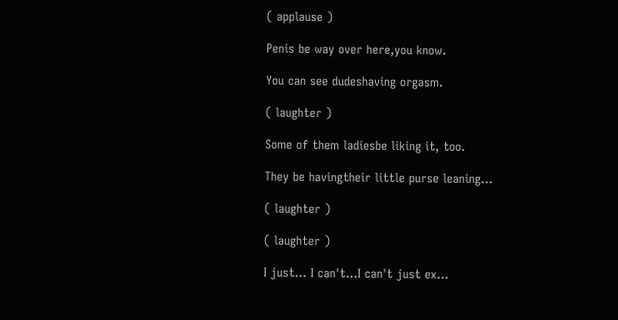( applause )

Penis be way over here,you know.

You can see dudeshaving orgasm.

( laughter )

Some of them ladiesbe liking it, too.

They be havingtheir little purse leaning...

( laughter )

( laughter )

I just... I can't...I can't just ex...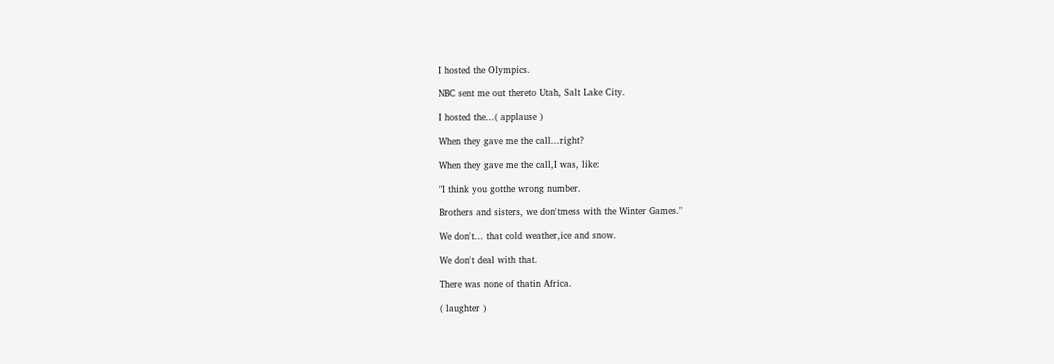I hosted the Olympics.

NBC sent me out thereto Utah, Salt Lake City.

I hosted the...( applause )

When they gave me the call...right?

When they gave me the call,I was, like:

"I think you gotthe wrong number.

Brothers and sisters, we don'tmess with the Winter Games."

We don't... that cold weather,ice and snow.

We don't deal with that.

There was none of thatin Africa.

( laughter )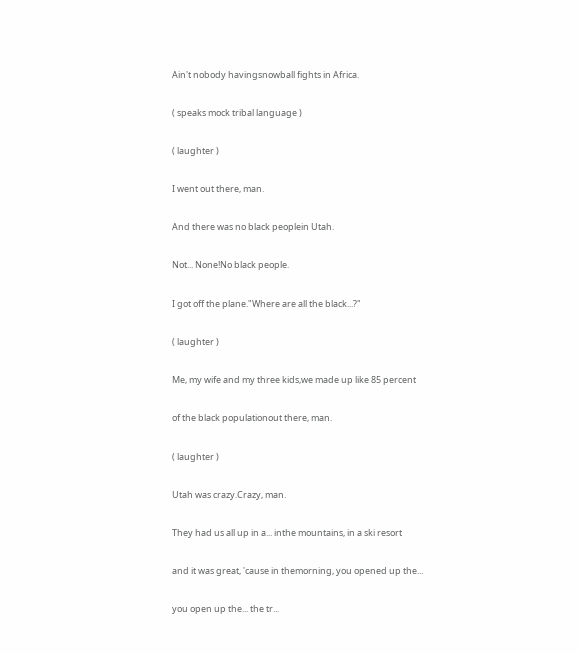Ain't nobody havingsnowball fights in Africa.

( speaks mock tribal language )

( laughter )

I went out there, man.

And there was no black peoplein Utah.

Not... None!No black people.

I got off the plane."Where are all the black...?"

( laughter )

Me, my wife and my three kids,we made up like 85 percent

of the black populationout there, man.

( laughter )

Utah was crazy.Crazy, man.

They had us all up in a... inthe mountains, in a ski resort

and it was great, 'cause in themorning, you opened up the...

you open up the... the tr...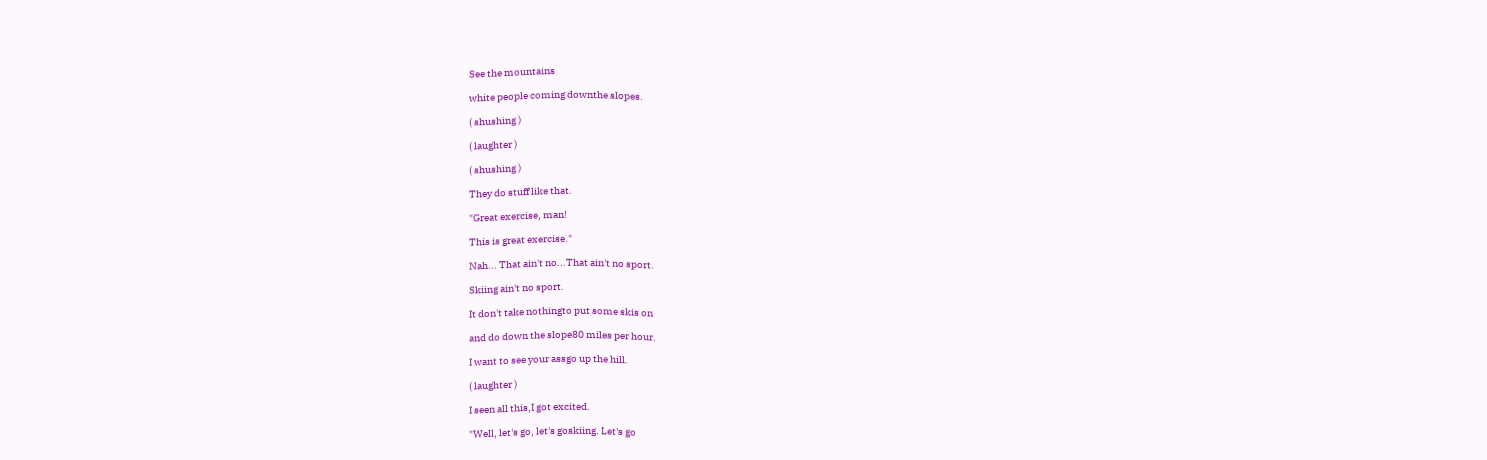See the mountains

white people coming downthe slopes.

( shushing )

( laughter )

( shushing )

They do stuff like that.

"Great exercise, man!

This is great exercise."

Nah... That ain't no...That ain't no sport.

Skiing ain't no sport.

It don't take nothingto put some skis on

and do down the slope80 miles per hour.

I want to see your assgo up the hill.

( laughter )

I seen all this,I got excited.

"Well, let's go, let's goskiing. Let's go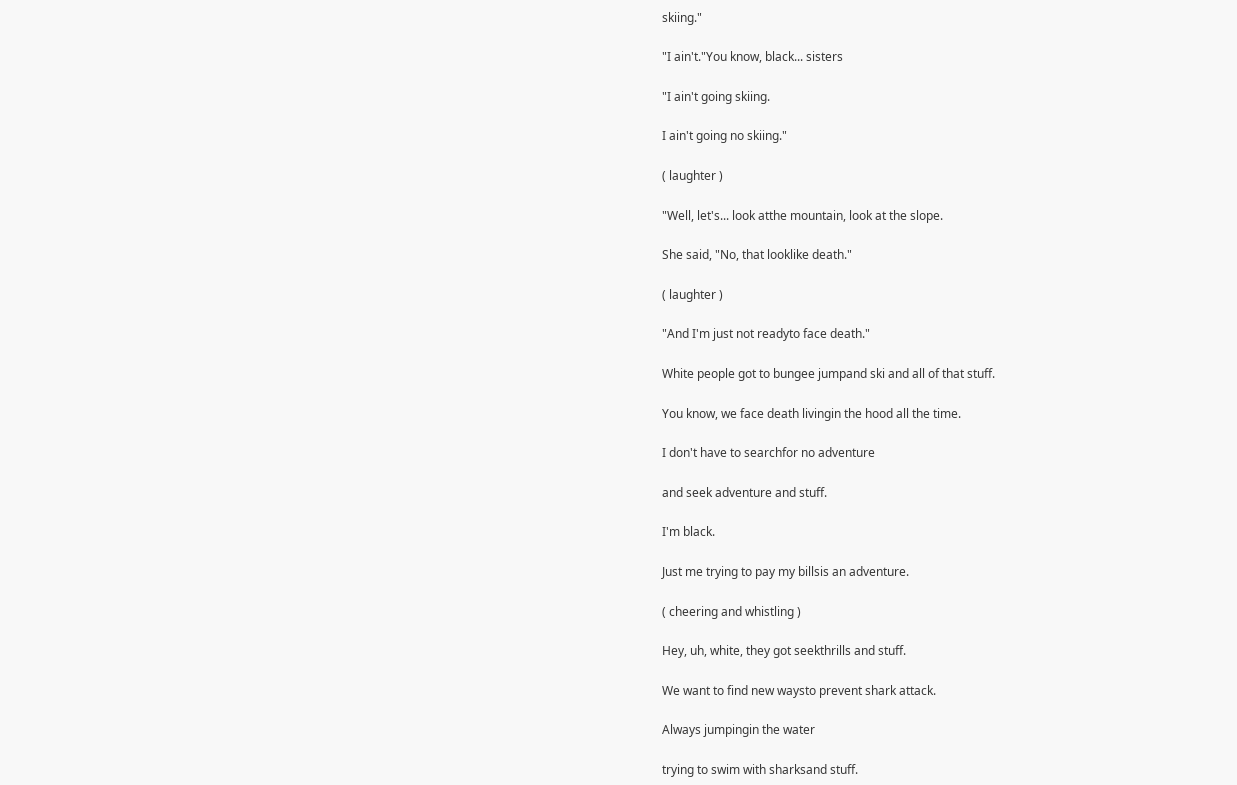skiing."

"I ain't."You know, black... sisters

"I ain't going skiing.

I ain't going no skiing."

( laughter )

"Well, let's... look atthe mountain, look at the slope.

She said, "No, that looklike death."

( laughter )

"And I'm just not readyto face death."

White people got to bungee jumpand ski and all of that stuff.

You know, we face death livingin the hood all the time.

I don't have to searchfor no adventure

and seek adventure and stuff.

I'm black.

Just me trying to pay my billsis an adventure.

( cheering and whistling )

Hey, uh, white, they got seekthrills and stuff.

We want to find new waysto prevent shark attack.

Always jumpingin the water

trying to swim with sharksand stuff.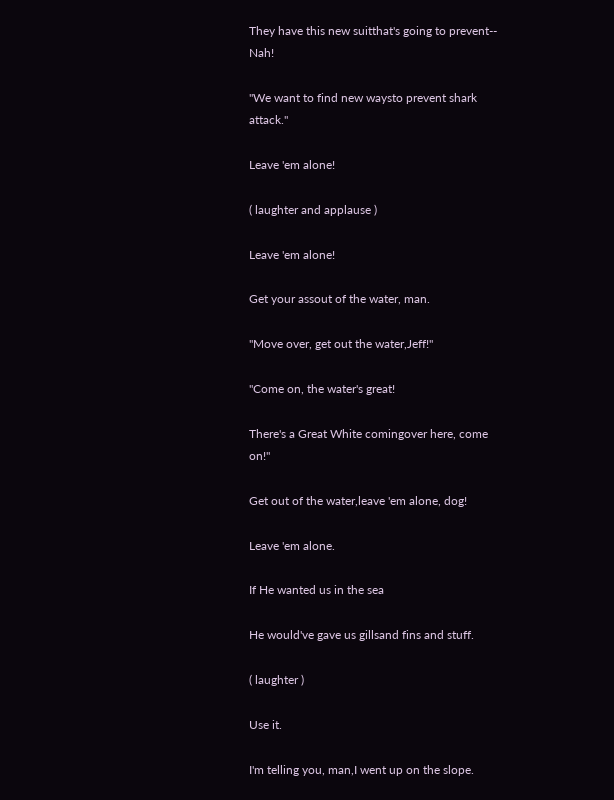They have this new suitthat's going to prevent-- Nah!

"We want to find new waysto prevent shark attack."

Leave 'em alone!

( laughter and applause )

Leave 'em alone!

Get your assout of the water, man.

"Move over, get out the water,Jeff!"

"Come on, the water's great!

There's a Great White comingover here, come on!"

Get out of the water,leave 'em alone, dog!

Leave 'em alone.

If He wanted us in the sea

He would've gave us gillsand fins and stuff.

( laughter )

Use it.

I'm telling you, man,I went up on the slope.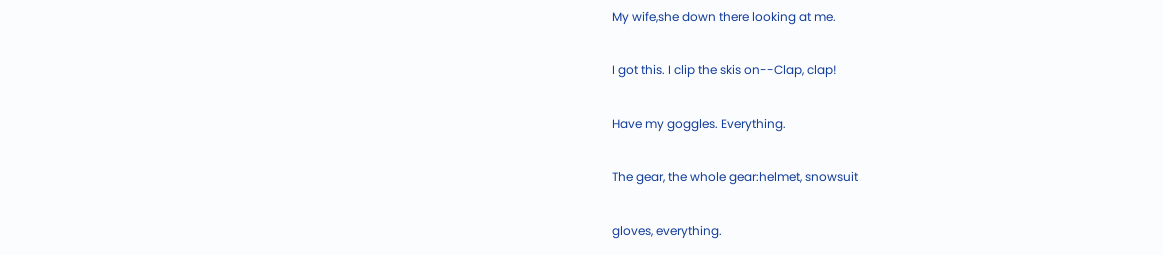My wife,she down there looking at me.

I got this. I clip the skis on--Clap, clap!

Have my goggles. Everything.

The gear, the whole gear:helmet, snowsuit

gloves, everything.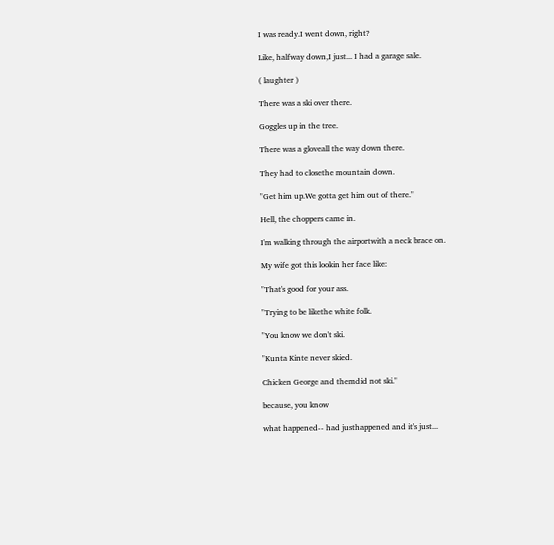I was ready.I went down, right?

Like, halfway down,I just... I had a garage sale.

( laughter )

There was a ski over there.

Goggles up in the tree.

There was a gloveall the way down there.

They had to closethe mountain down.

"Get him up.We gotta get him out of there."

Hell, the choppers came in.

I'm walking through the airportwith a neck brace on.

My wife got this lookin her face like:

"That's good for your ass.

"Trying to be likethe white folk.

"You know we don't ski.

"Kunta Kinte never skied.

Chicken George and themdid not ski."

because, you know

what happened-- had justhappened and it's just...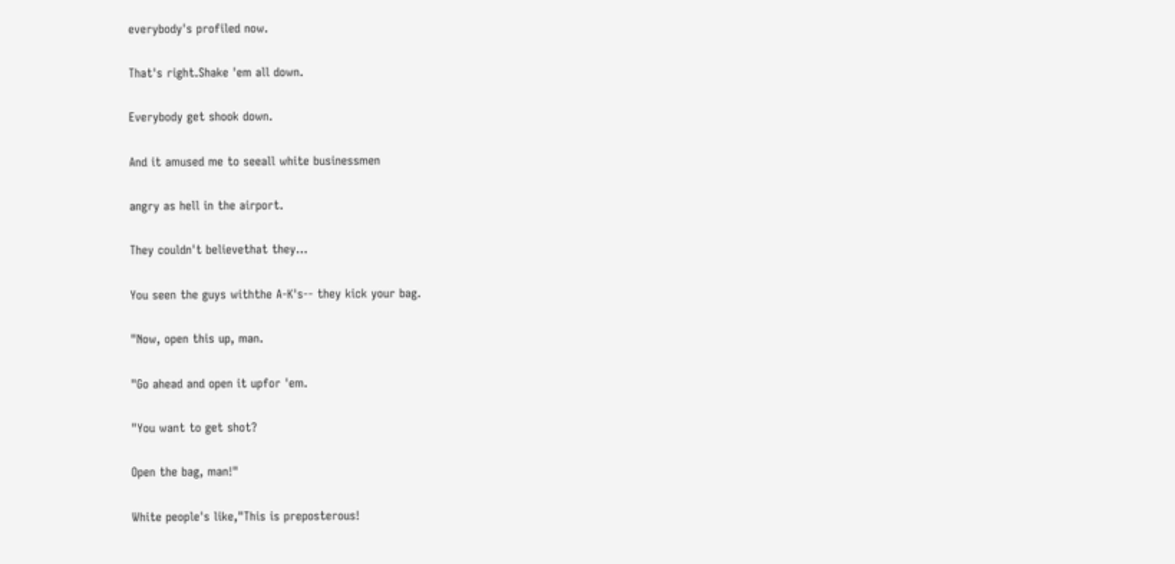everybody's profiled now.

That's right.Shake 'em all down.

Everybody get shook down.

And it amused me to seeall white businessmen

angry as hell in the airport.

They couldn't believethat they...

You seen the guys withthe A-K's-- they kick your bag.

"Now, open this up, man.

"Go ahead and open it upfor 'em.

"You want to get shot?

Open the bag, man!"

White people's like,"This is preposterous!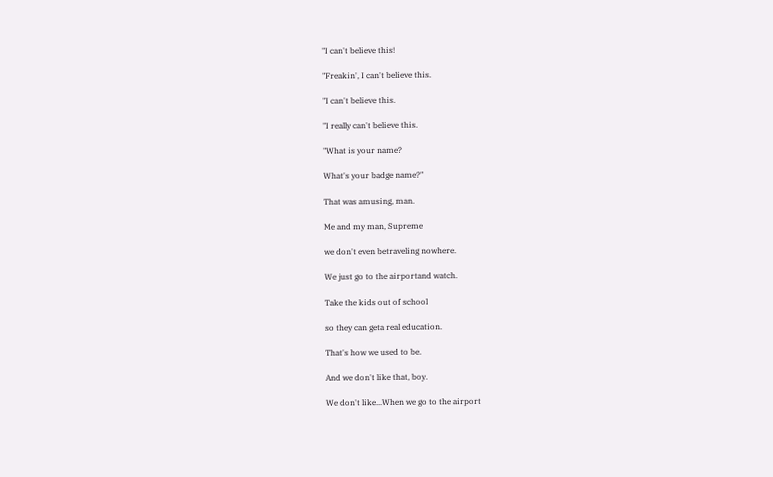"I can't believe this!

"Freakin', I can't believe this.

"I can't believe this.

"I really can't believe this.

"What is your name?

What's your badge name?"

That was amusing, man.

Me and my man, Supreme

we don't even betraveling nowhere.

We just go to the airportand watch.

Take the kids out of school

so they can geta real education.

That's how we used to be.

And we don't like that, boy.

We don't like...When we go to the airport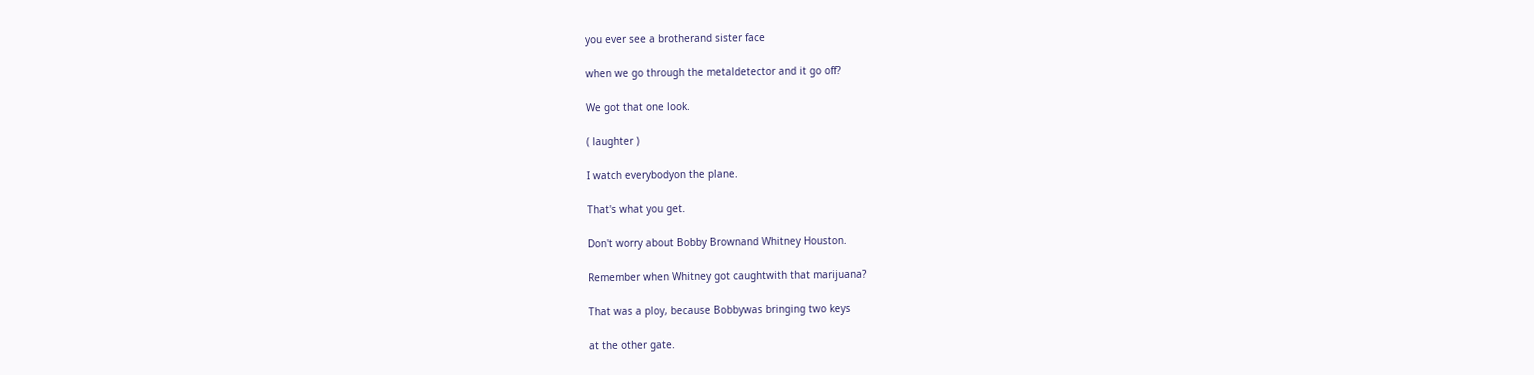you ever see a brotherand sister face

when we go through the metaldetector and it go off?

We got that one look.

( laughter )

I watch everybodyon the plane.

That's what you get.

Don't worry about Bobby Brownand Whitney Houston.

Remember when Whitney got caughtwith that marijuana?

That was a ploy, because Bobbywas bringing two keys

at the other gate.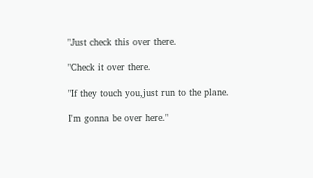"Just check this over there.

"Check it over there.

"If they touch you,just run to the plane.

I'm gonna be over here."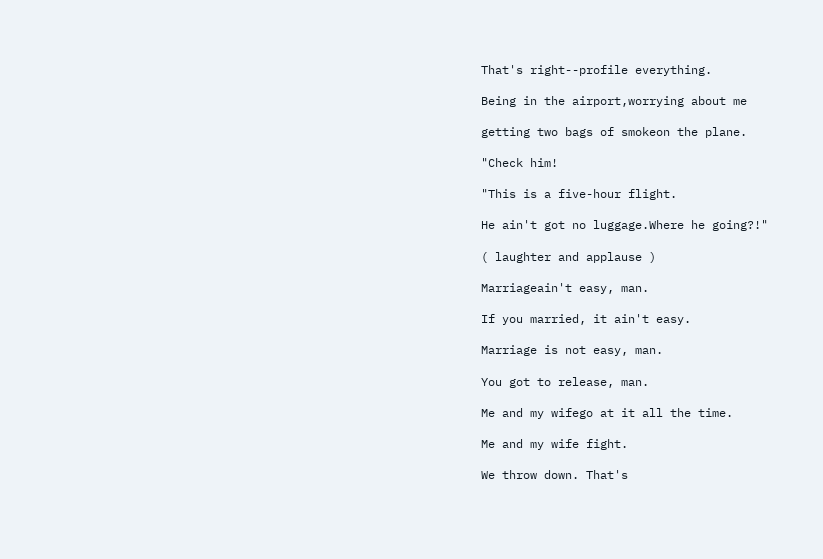That's right--profile everything.

Being in the airport,worrying about me

getting two bags of smokeon the plane.

"Check him!

"This is a five-hour flight.

He ain't got no luggage.Where he going?!"

( laughter and applause )

Marriageain't easy, man.

If you married, it ain't easy.

Marriage is not easy, man.

You got to release, man.

Me and my wifego at it all the time.

Me and my wife fight.

We throw down. That's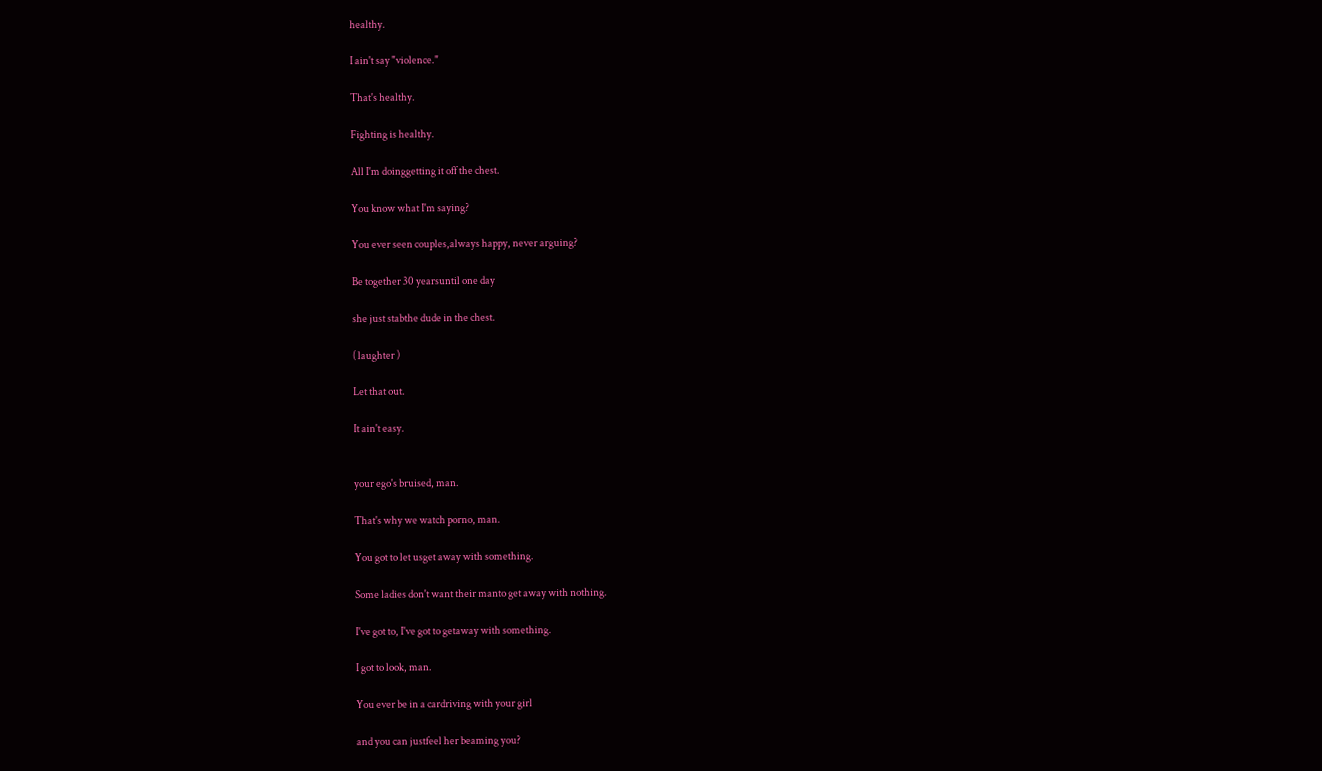healthy.

I ain't say "violence."

That's healthy.

Fighting is healthy.

All I'm doinggetting it off the chest.

You know what I'm saying?

You ever seen couples,always happy, never arguing?

Be together 30 yearsuntil one day

she just stabthe dude in the chest.

( laughter )

Let that out.

It ain't easy.


your ego's bruised, man.

That's why we watch porno, man.

You got to let usget away with something.

Some ladies don't want their manto get away with nothing.

I've got to, I've got to getaway with something.

I got to look, man.

You ever be in a cardriving with your girl

and you can justfeel her beaming you?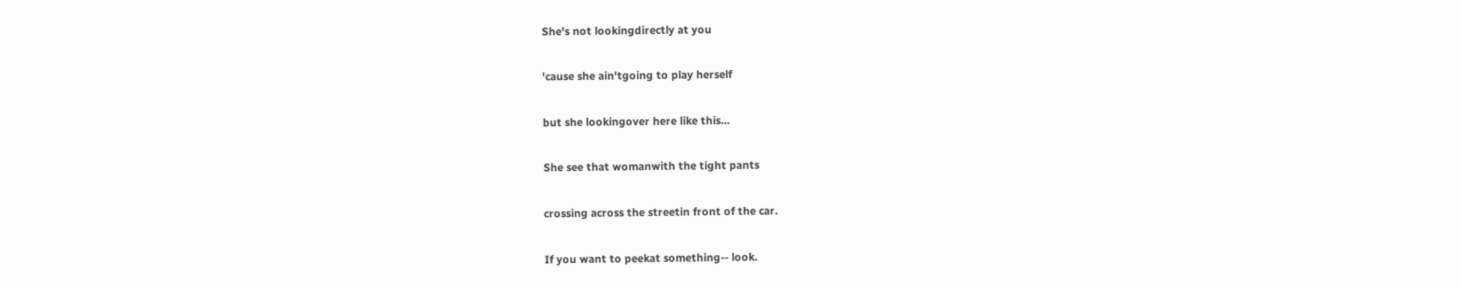She's not lookingdirectly at you

'cause she ain'tgoing to play herself

but she lookingover here like this...

She see that womanwith the tight pants

crossing across the streetin front of the car.

If you want to peekat something-- look.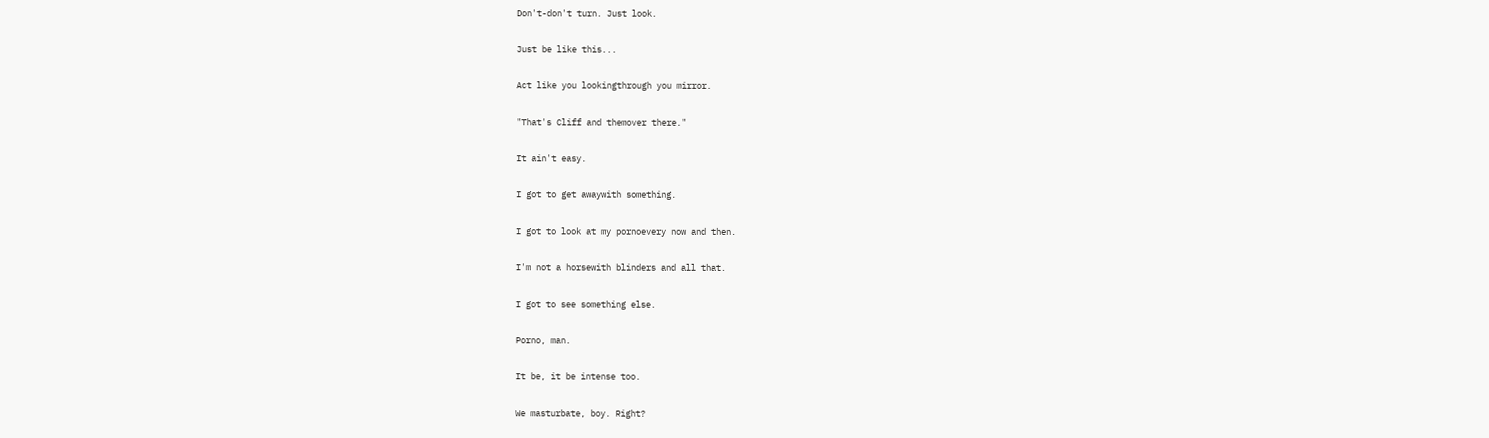Don't-don't turn. Just look.

Just be like this...

Act like you lookingthrough you mirror.

"That's Cliff and themover there."

It ain't easy.

I got to get awaywith something.

I got to look at my pornoevery now and then.

I'm not a horsewith blinders and all that.

I got to see something else.

Porno, man.

It be, it be intense too.

We masturbate, boy. Right?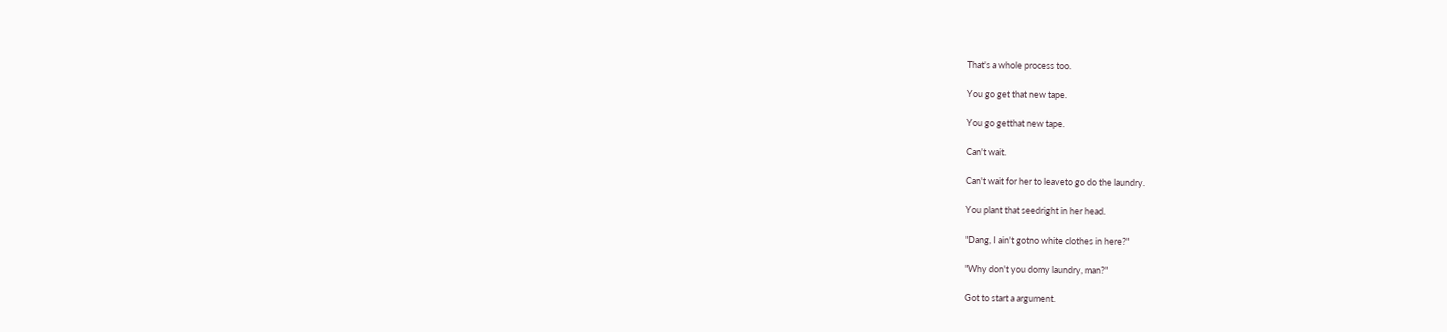That's a whole process too.

You go get that new tape.

You go getthat new tape.

Can't wait.

Can't wait for her to leaveto go do the laundry.

You plant that seedright in her head.

"Dang, I ain't gotno white clothes in here?"

"Why don't you domy laundry, man?"

Got to start a argument.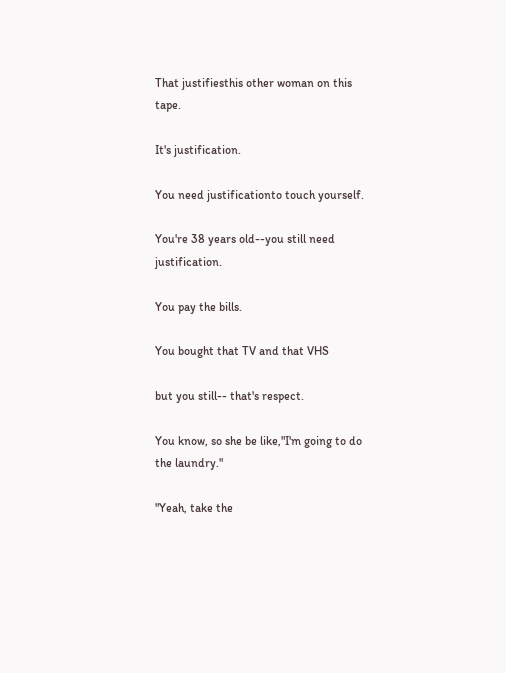That justifiesthis other woman on this tape.

It's justification.

You need justificationto touch yourself.

You're 38 years old--you still need justification.

You pay the bills.

You bought that TV and that VHS

but you still-- that's respect.

You know, so she be like,"I'm going to do the laundry."

"Yeah, take the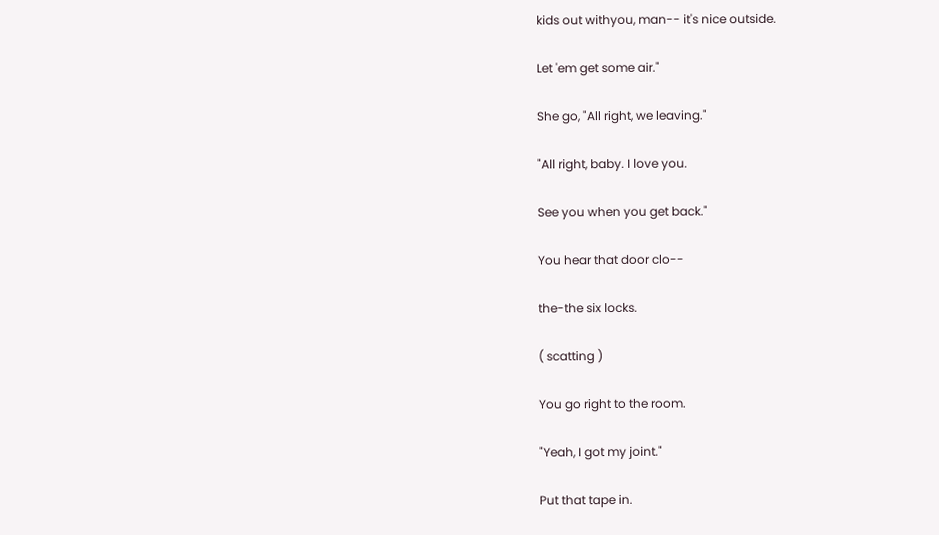kids out withyou, man-- it's nice outside.

Let 'em get some air."

She go, "All right, we leaving."

"All right, baby. I love you.

See you when you get back."

You hear that door clo--

the-the six locks.

( scatting )

You go right to the room.

"Yeah, I got my joint."

Put that tape in.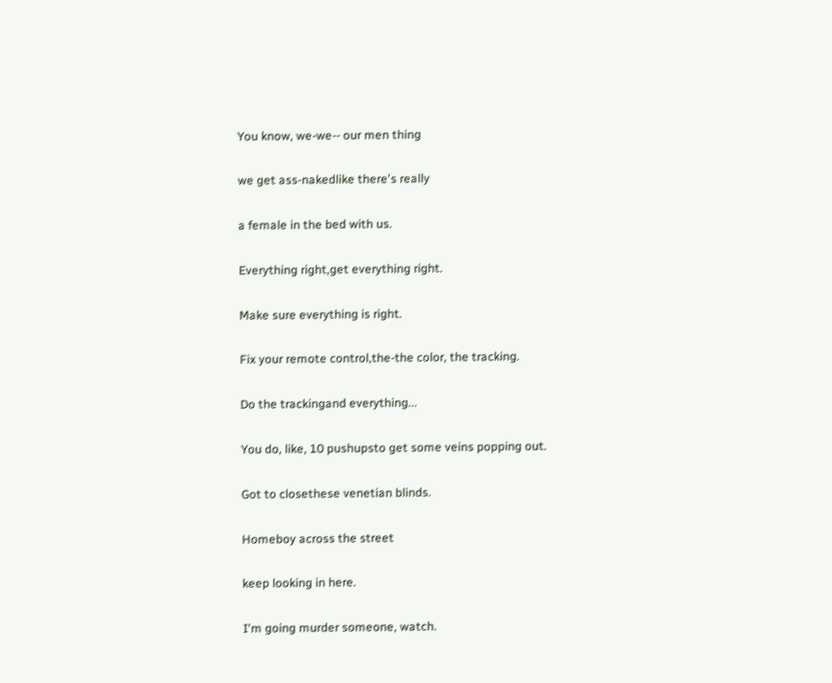You know, we-we-- our men thing

we get ass-nakedlike there's really

a female in the bed with us.

Everything right,get everything right.

Make sure everything is right.

Fix your remote control,the-the color, the tracking.

Do the trackingand everything...

You do, like, 10 pushupsto get some veins popping out.

Got to closethese venetian blinds.

Homeboy across the street

keep looking in here.

I'm going murder someone, watch.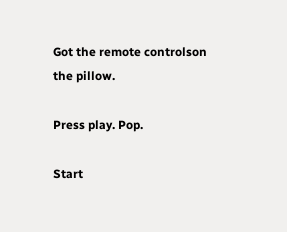Got the remote controlson the pillow.

Press play. Pop.

Start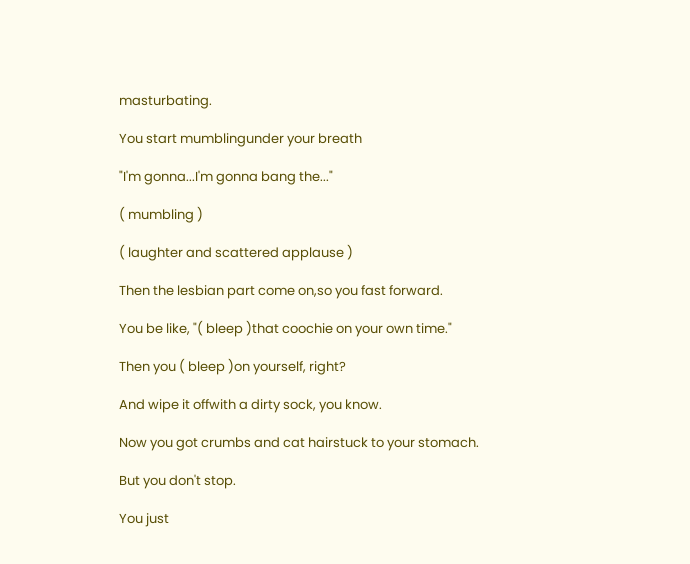masturbating.

You start mumblingunder your breath

"I'm gonna...I'm gonna bang the..."

( mumbling )

( laughter and scattered applause )

Then the lesbian part come on,so you fast forward.

You be like, "( bleep )that coochie on your own time."

Then you ( bleep )on yourself, right?

And wipe it offwith a dirty sock, you know.

Now you got crumbs and cat hairstuck to your stomach.

But you don't stop.

You just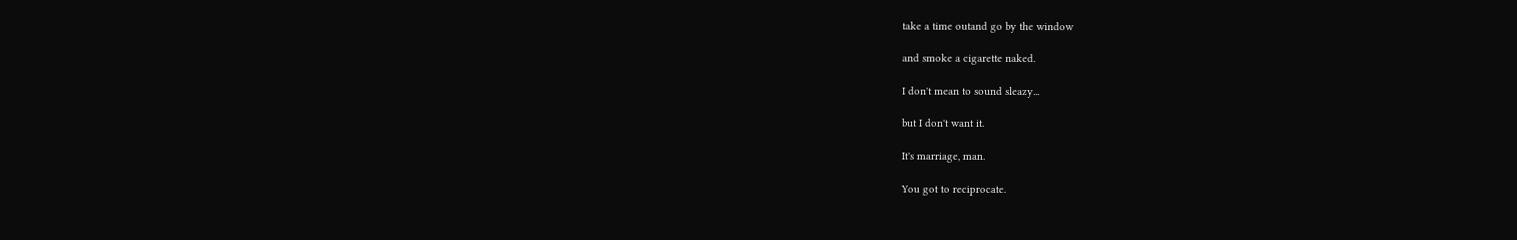take a time outand go by the window

and smoke a cigarette naked.

I don't mean to sound sleazy...

but I don't want it.

It's marriage, man.

You got to reciprocate.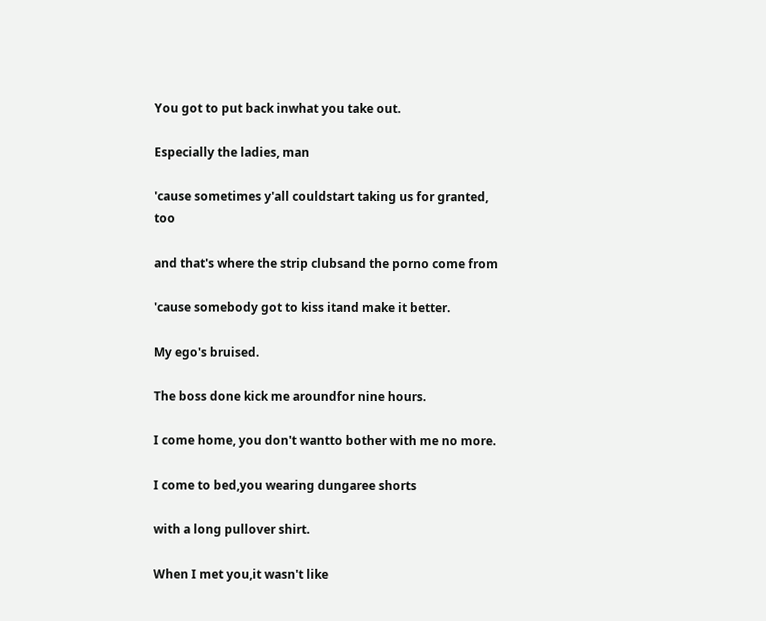You got to put back inwhat you take out.

Especially the ladies, man

'cause sometimes y'all couldstart taking us for granted, too

and that's where the strip clubsand the porno come from

'cause somebody got to kiss itand make it better.

My ego's bruised.

The boss done kick me aroundfor nine hours.

I come home, you don't wantto bother with me no more.

I come to bed,you wearing dungaree shorts

with a long pullover shirt.

When I met you,it wasn't like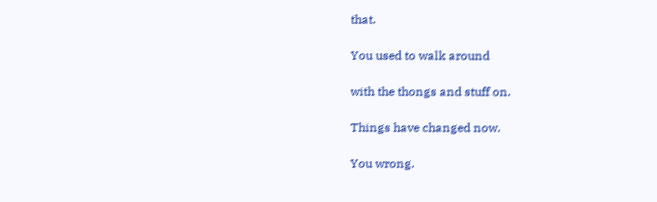that.

You used to walk around

with the thongs and stuff on.

Things have changed now.

You wrong.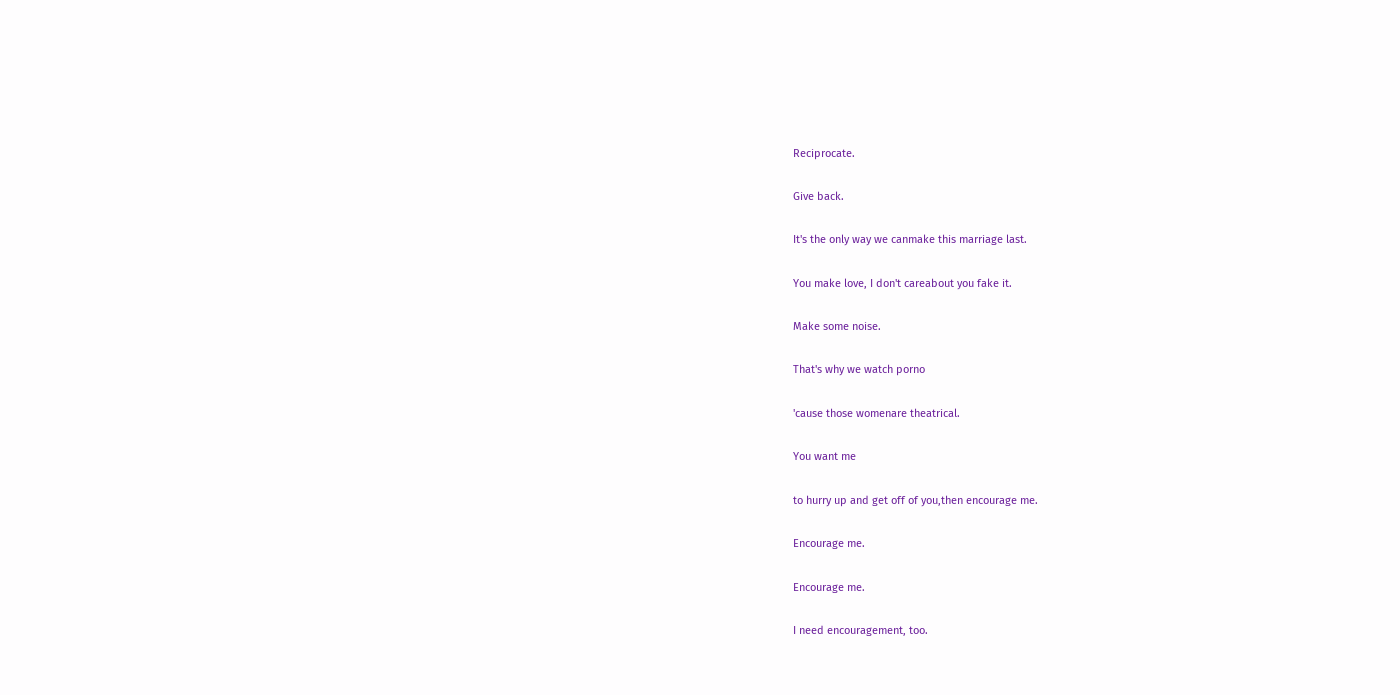Reciprocate.

Give back.

It's the only way we canmake this marriage last.

You make love, I don't careabout you fake it.

Make some noise.

That's why we watch porno

'cause those womenare theatrical.

You want me

to hurry up and get off of you,then encourage me.

Encourage me.

Encourage me.

I need encouragement, too.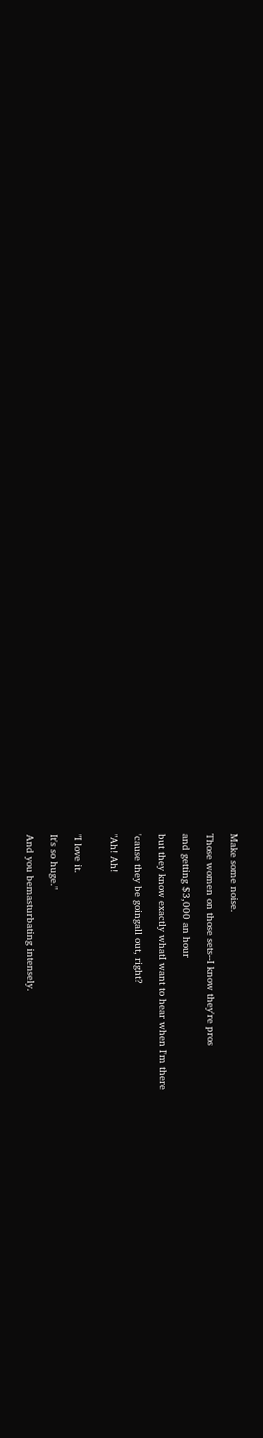Make some noise.

Those women on those sets--I know they're pros

and getting $3,000 an hour

but they know exactly whatI want to hear when I'm there

'cause they be goingall out, right?

"Ah! Ah!


"I love it.

It's so huge."

And you bemasturbating intensely.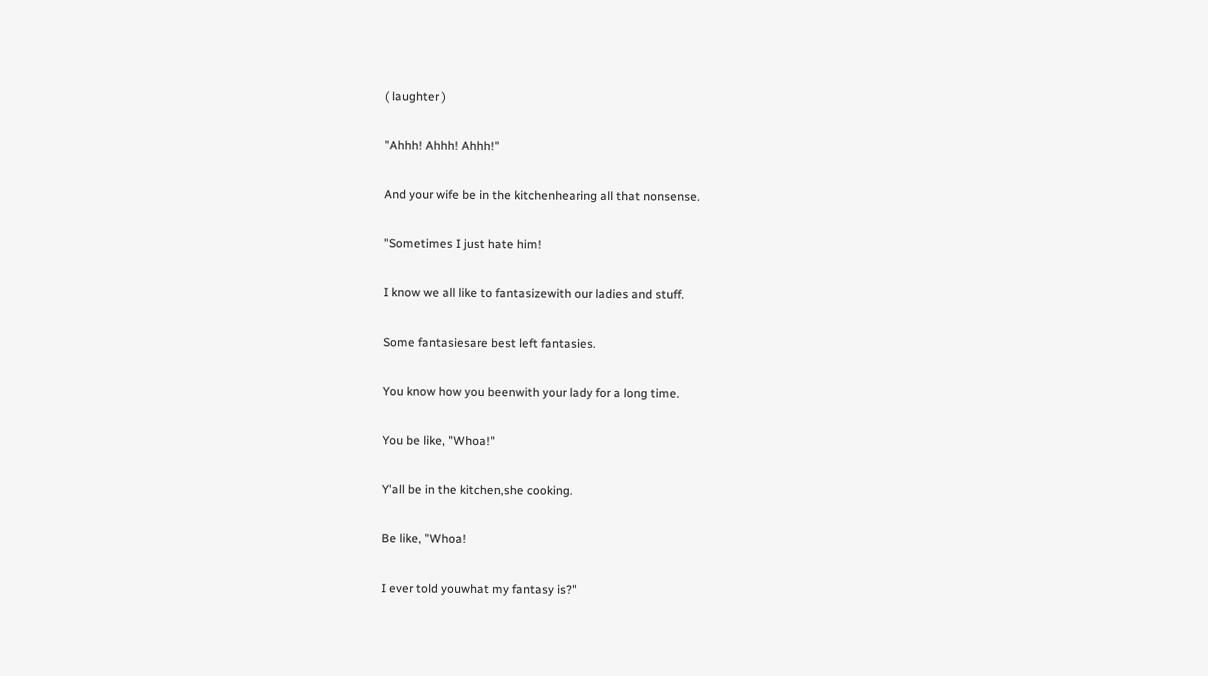( laughter )

"Ahhh! Ahhh! Ahhh!"

And your wife be in the kitchenhearing all that nonsense.

"Sometimes I just hate him!

I know we all like to fantasizewith our ladies and stuff.

Some fantasiesare best left fantasies.

You know how you beenwith your lady for a long time.

You be like, "Whoa!"

Y'all be in the kitchen,she cooking.

Be like, "Whoa!

I ever told youwhat my fantasy is?"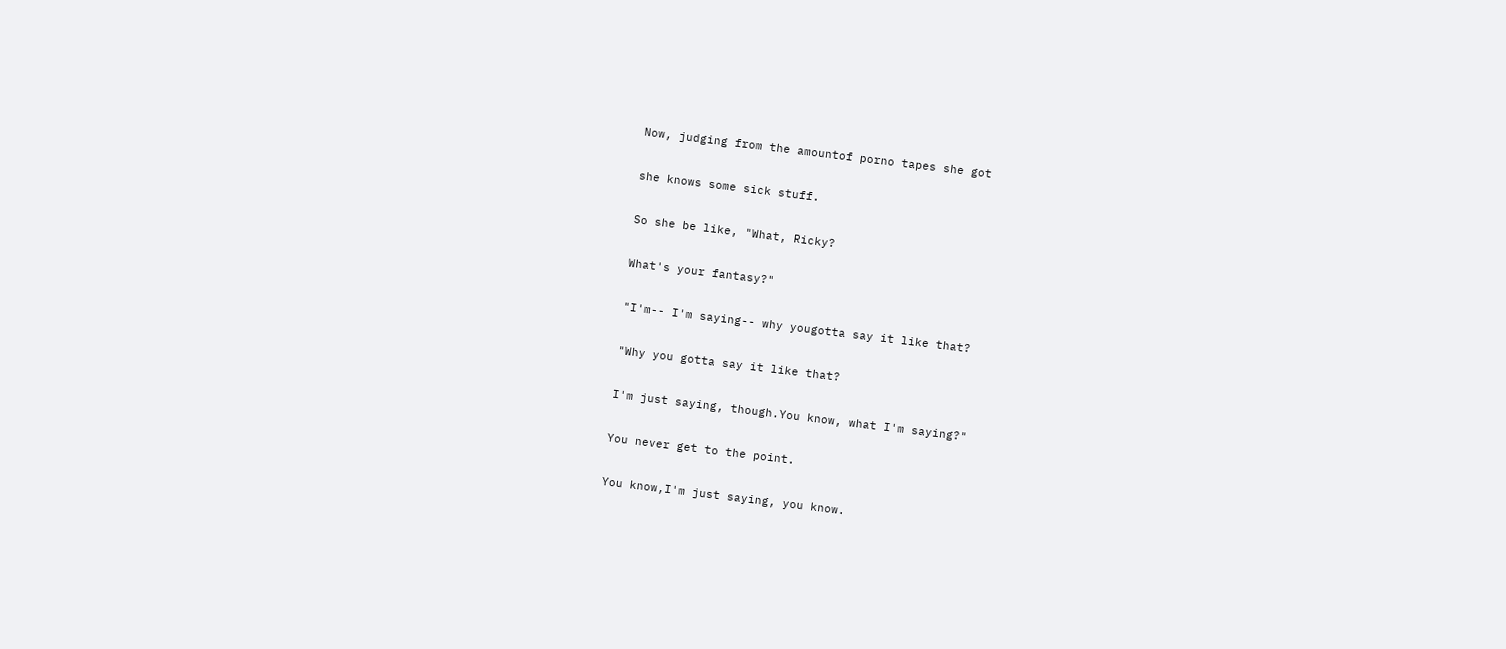Now, judging from the amountof porno tapes she got

she knows some sick stuff.

So she be like, "What, Ricky?

What's your fantasy?"

"I'm-- I'm saying-- why yougotta say it like that?

"Why you gotta say it like that?

I'm just saying, though.You know, what I'm saying?"

You never get to the point.

You know,I'm just saying, you know.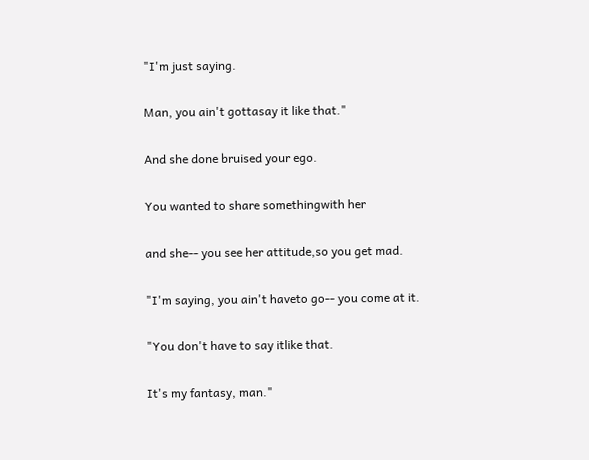"I'm just saying.

Man, you ain't gottasay it like that."

And she done bruised your ego.

You wanted to share somethingwith her

and she-- you see her attitude,so you get mad.

"I'm saying, you ain't haveto go-- you come at it.

"You don't have to say itlike that.

It's my fantasy, man."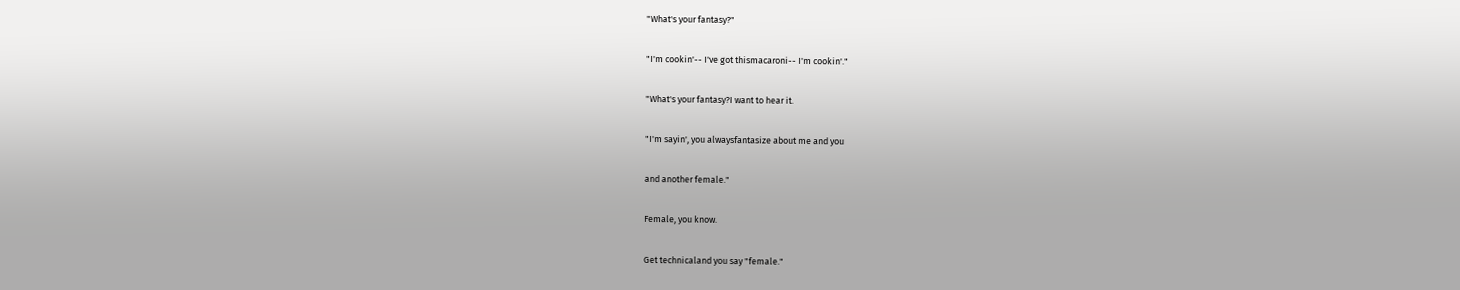"What's your fantasy?"

"I'm cookin'-- I've got thismacaroni-- I'm cookin'."

"What's your fantasy?I want to hear it.

"I'm sayin', you alwaysfantasize about me and you

and another female."

Female, you know.

Get technicaland you say "female."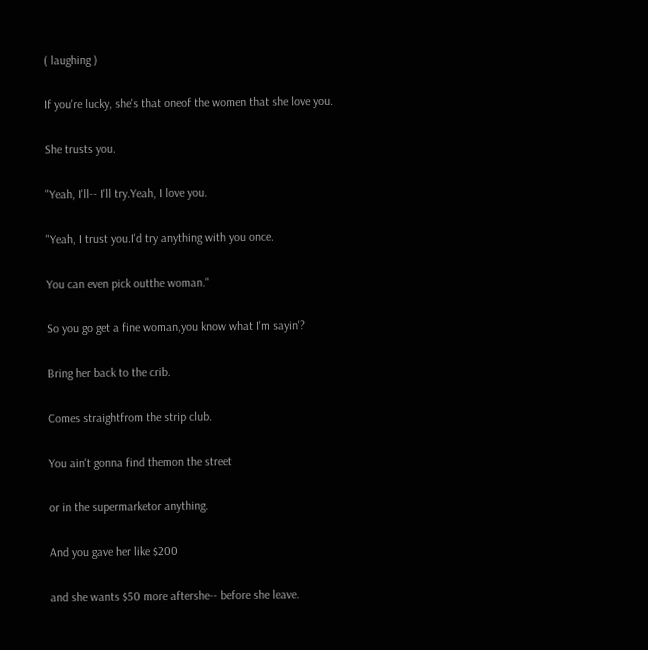( laughing )

If you're lucky, she's that oneof the women that she love you.

She trusts you.

"Yeah, I'll-- I'll try.Yeah, I love you.

"Yeah, I trust you.I'd try anything with you once.

You can even pick outthe woman."

So you go get a fine woman,you know what I'm sayin'?

Bring her back to the crib.

Comes straightfrom the strip club.

You ain't gonna find themon the street

or in the supermarketor anything.

And you gave her like $200

and she wants $50 more aftershe-- before she leave.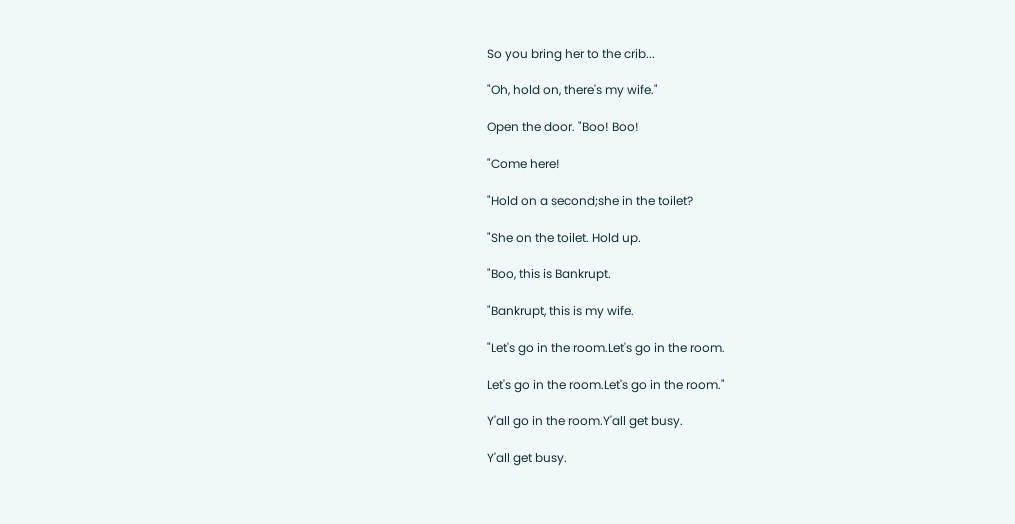So you bring her to the crib...

"Oh, hold on, there's my wife."

Open the door. "Boo! Boo!

"Come here!

"Hold on a second;she in the toilet?

"She on the toilet. Hold up.

"Boo, this is Bankrupt.

"Bankrupt, this is my wife.

"Let's go in the room.Let's go in the room.

Let's go in the room.Let's go in the room."

Y'all go in the room.Y'all get busy.

Y'all get busy.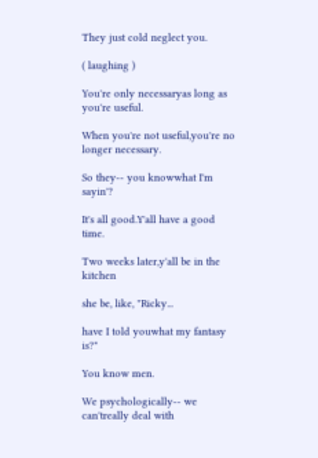They just cold neglect you.

( laughing )

You're only necessaryas long as you're useful.

When you're not useful,you're no longer necessary.

So they-- you knowwhat I'm sayin'?

It's all good.Y'all have a good time.

Two weeks later,y'all be in the kitchen

she be, like, "Ricky...

have I told youwhat my fantasy is?"

You know men.

We psychologically-- we can'treally deal with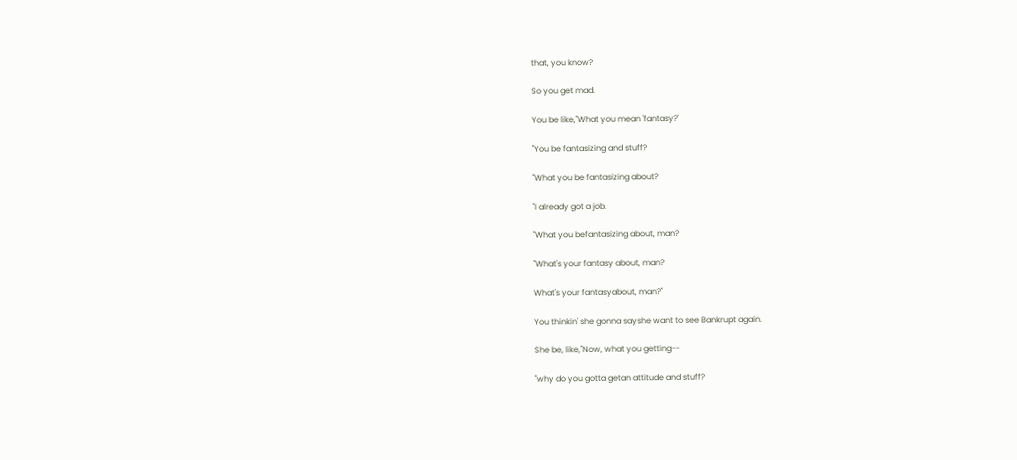that, you know?

So you get mad.

You be like,"What you mean 'fantasy?'

"You be fantasizing and stuff?

"What you be fantasizing about?

"I already got a job.

"What you befantasizing about, man?

"What's your fantasy about, man?

What's your fantasyabout, man?"

You thinkin' she gonna sayshe want to see Bankrupt again.

She be, like,"Now, what you getting--

"why do you gotta getan attitude and stuff?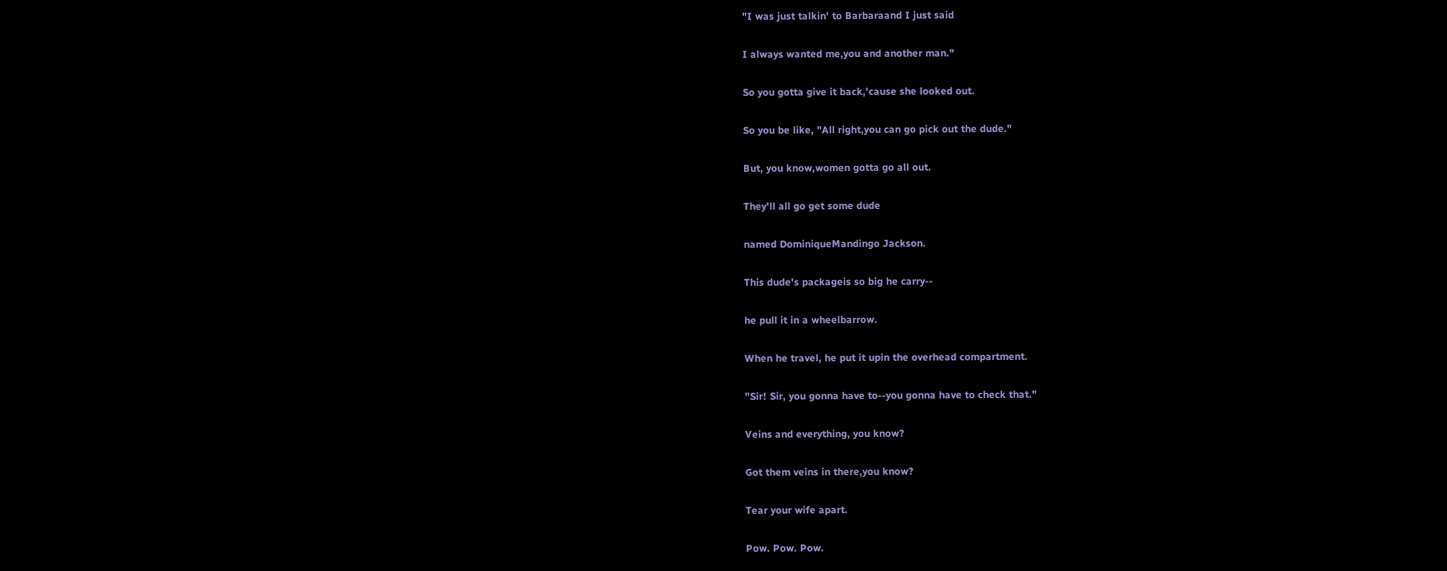"I was just talkin' to Barbaraand I just said

I always wanted me,you and another man."

So you gotta give it back,'cause she looked out.

So you be like, "All right,you can go pick out the dude."

But, you know,women gotta go all out.

They'll all go get some dude

named DominiqueMandingo Jackson.

This dude's packageis so big he carry--

he pull it in a wheelbarrow.

When he travel, he put it upin the overhead compartment.

"Sir! Sir, you gonna have to--you gonna have to check that."

Veins and everything, you know?

Got them veins in there,you know?

Tear your wife apart.

Pow. Pow. Pow.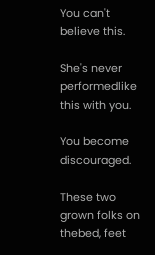You can't believe this.

She's never performedlike this with you.

You become discouraged.

These two grown folks on thebed, feet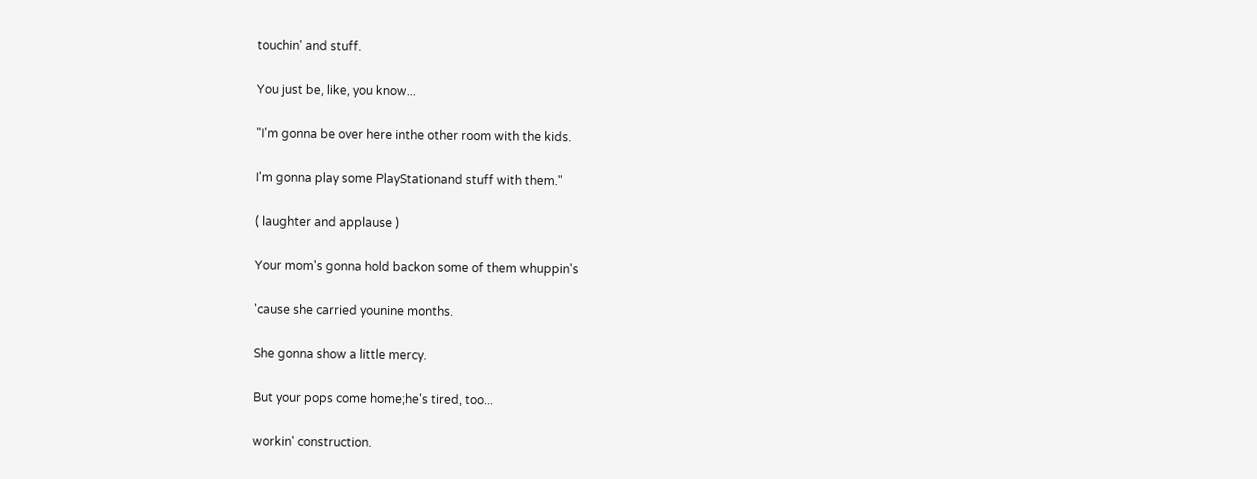touchin' and stuff.

You just be, like, you know...

"I'm gonna be over here inthe other room with the kids.

I'm gonna play some PlayStationand stuff with them."

( laughter and applause )

Your mom's gonna hold backon some of them whuppin's

'cause she carried younine months.

She gonna show a little mercy.

But your pops come home;he's tired, too...

workin' construction.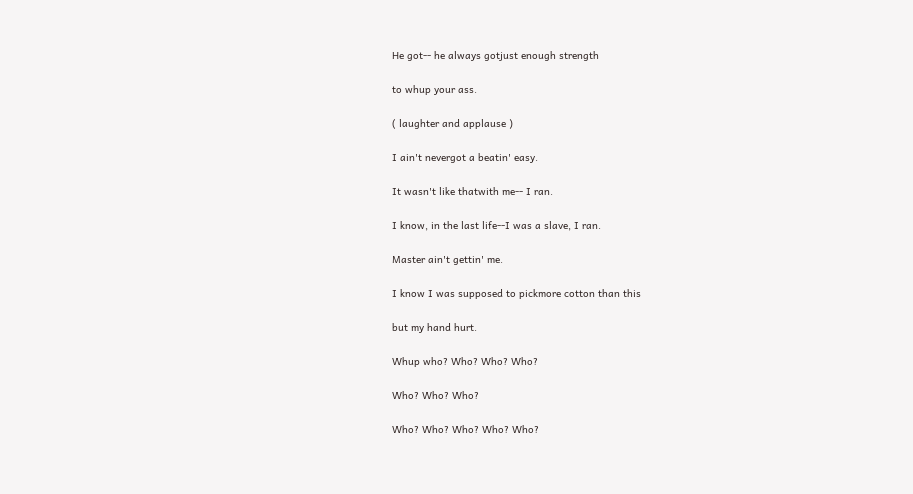He got-- he always gotjust enough strength

to whup your ass.

( laughter and applause )

I ain't nevergot a beatin' easy.

It wasn't like thatwith me-- I ran.

I know, in the last life--I was a slave, I ran.

Master ain't gettin' me.

I know I was supposed to pickmore cotton than this

but my hand hurt.

Whup who? Who? Who? Who?

Who? Who? Who?

Who? Who? Who? Who? Who?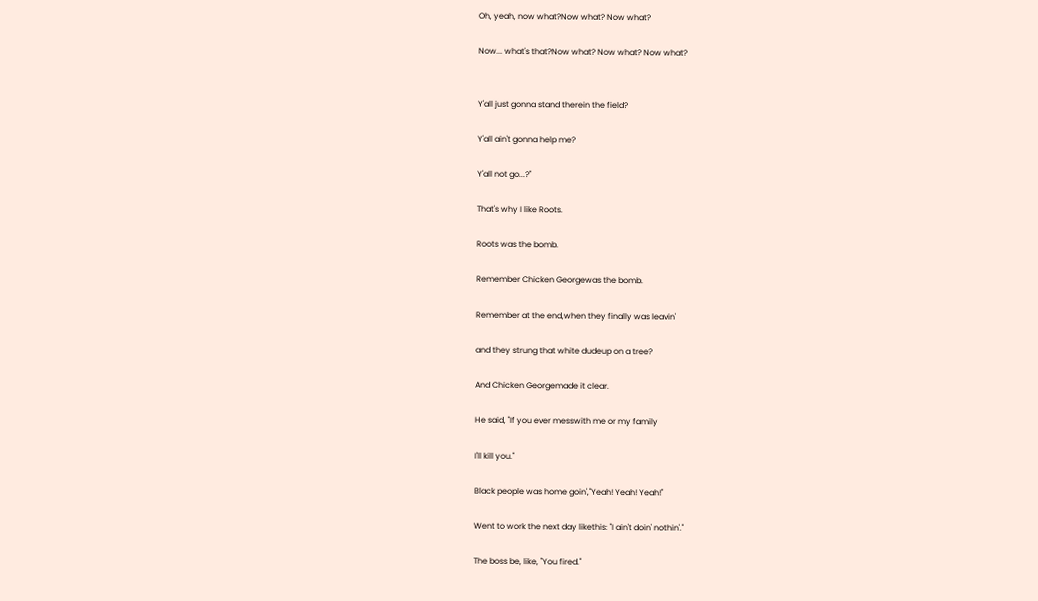Oh, yeah, now what?Now what? Now what?

Now... what's that?Now what? Now what? Now what?


Y'all just gonna stand therein the field?

Y'all ain't gonna help me?

Y'all not go...?"

That's why I like Roots.

Roots was the bomb.

Remember Chicken Georgewas the bomb.

Remember at the end,when they finally was leavin'

and they strung that white dudeup on a tree?

And Chicken Georgemade it clear.

He said, "If you ever messwith me or my family

I'll kill you."

Black people was home goin',"Yeah! Yeah! Yeah!"

Went to work the next day likethis: "I ain't doin' nothin'."

The boss be, like, "You fired."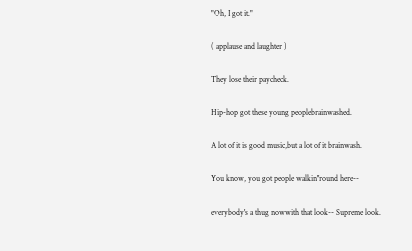"Oh, I got it."

( applause and laughter )

They lose their paycheck.

Hip-hop got these young peoplebrainwashed.

A lot of it is good music,but a lot of it brainwash.

You know, you got people walkin''round here--

everybody's a thug nowwith that look-- Supreme look.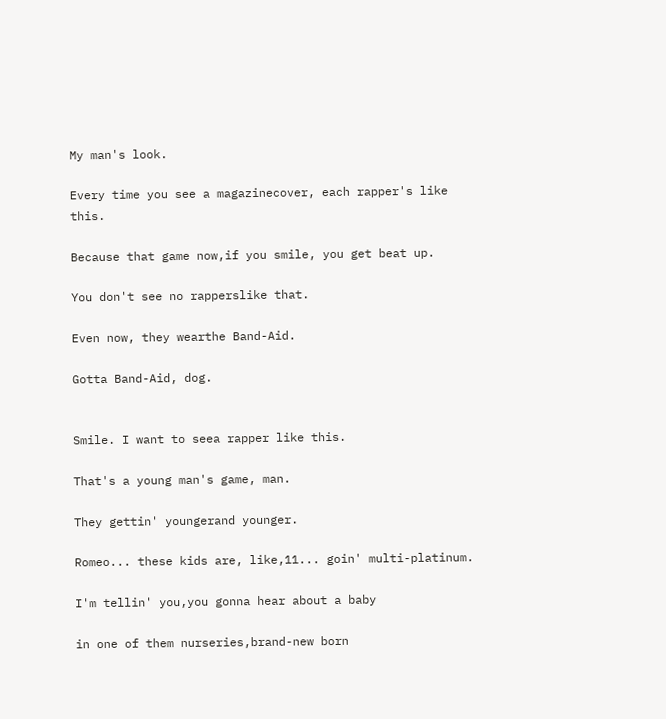My man's look.

Every time you see a magazinecover, each rapper's like this.

Because that game now,if you smile, you get beat up.

You don't see no rapperslike that.

Even now, they wearthe Band-Aid.

Gotta Band-Aid, dog.


Smile. I want to seea rapper like this.

That's a young man's game, man.

They gettin' youngerand younger.

Romeo... these kids are, like,11... goin' multi-platinum.

I'm tellin' you,you gonna hear about a baby

in one of them nurseries,brand-new born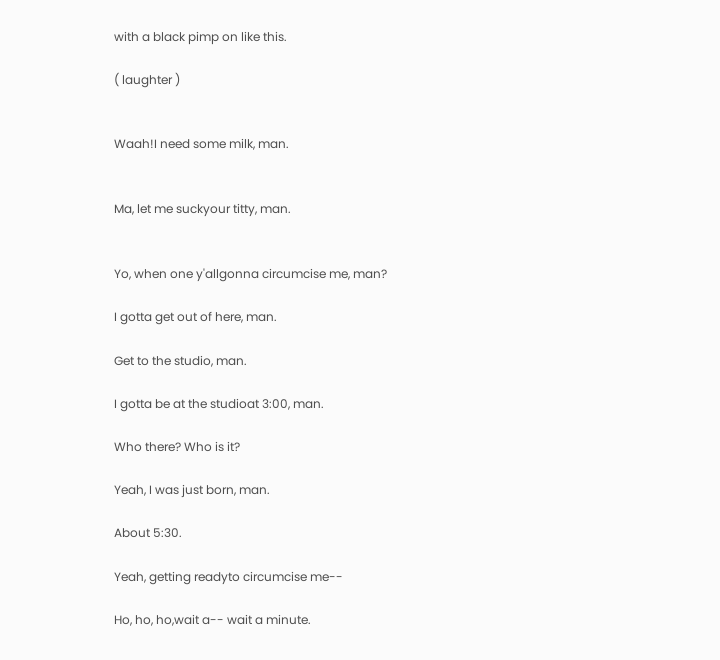with a black pimp on like this.

( laughter )


Waah!I need some milk, man.


Ma, let me suckyour titty, man.


Yo, when one y'allgonna circumcise me, man?

I gotta get out of here, man.

Get to the studio, man.

I gotta be at the studioat 3:00, man.

Who there? Who is it?

Yeah, I was just born, man.

About 5:30.

Yeah, getting readyto circumcise me--

Ho, ho, ho,wait a-- wait a minute.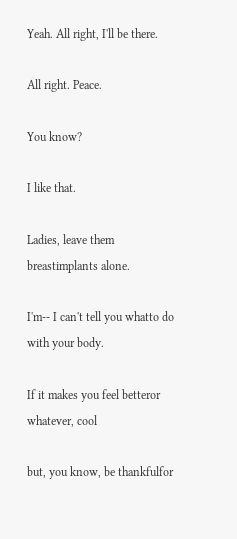Yeah. All right, I'll be there.

All right. Peace.

You know?

I like that.

Ladies, leave them breastimplants alone.

I'm-- I can't tell you whatto do with your body.

If it makes you feel betteror whatever, cool

but, you know, be thankfulfor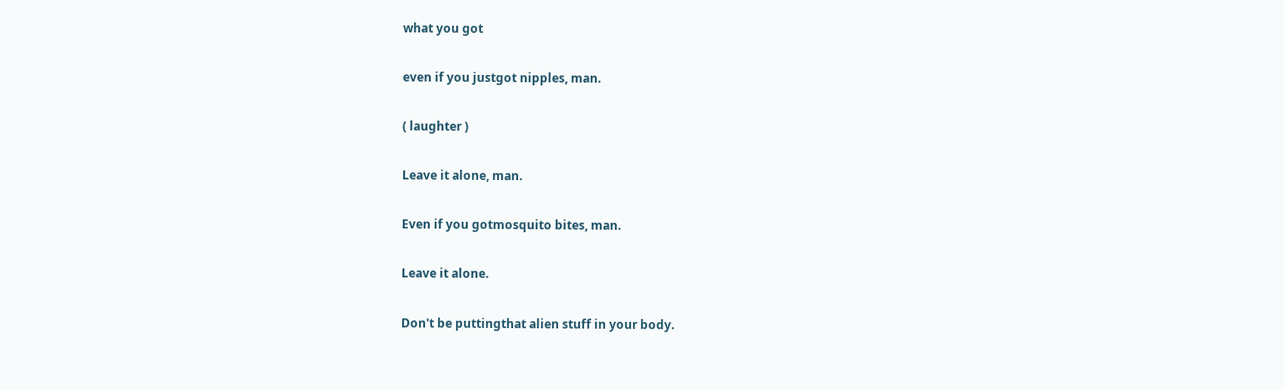what you got

even if you justgot nipples, man.

( laughter )

Leave it alone, man.

Even if you gotmosquito bites, man.

Leave it alone.

Don't be puttingthat alien stuff in your body.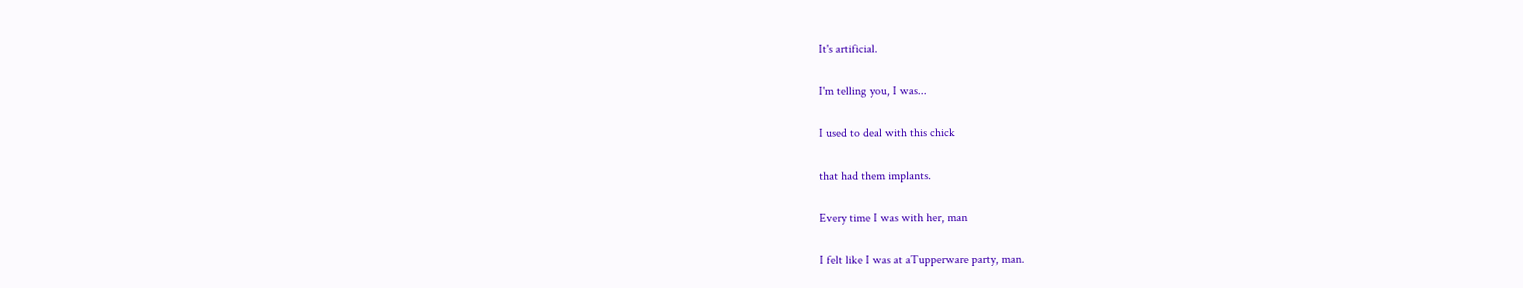It's artificial.

I'm telling you, I was...

I used to deal with this chick

that had them implants.

Every time I was with her, man

I felt like I was at aTupperware party, man.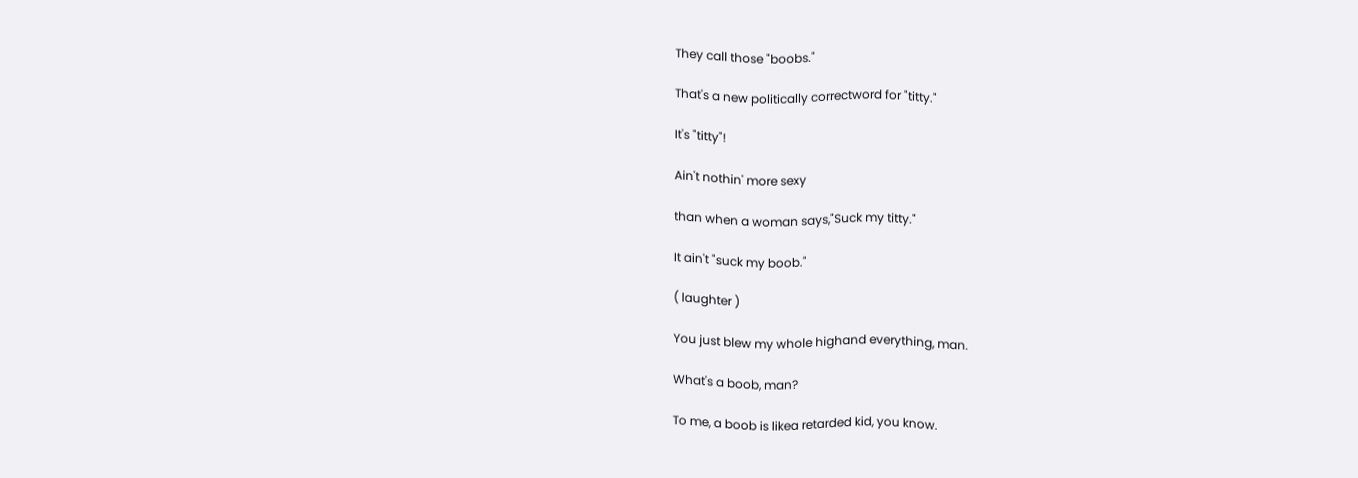They call those "boobs."

That's a new politically correctword for "titty."

It's "titty"!

Ain't nothin' more sexy

than when a woman says,"Suck my titty."

It ain't "suck my boob."

( laughter )

You just blew my whole highand everything, man.

What's a boob, man?

To me, a boob is likea retarded kid, you know.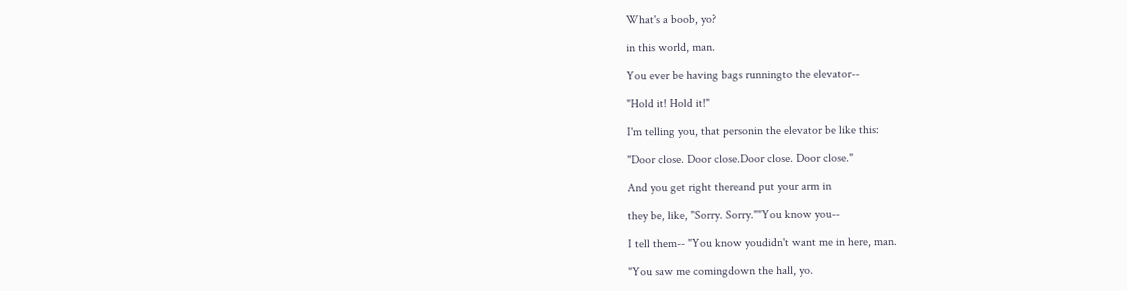What's a boob, yo?

in this world, man.

You ever be having bags runningto the elevator--

"Hold it! Hold it!"

I'm telling you, that personin the elevator be like this:

"Door close. Door close.Door close. Door close."

And you get right thereand put your arm in

they be, like, "Sorry. Sorry.""You know you--

I tell them-- "You know youdidn't want me in here, man.

"You saw me comingdown the hall, yo.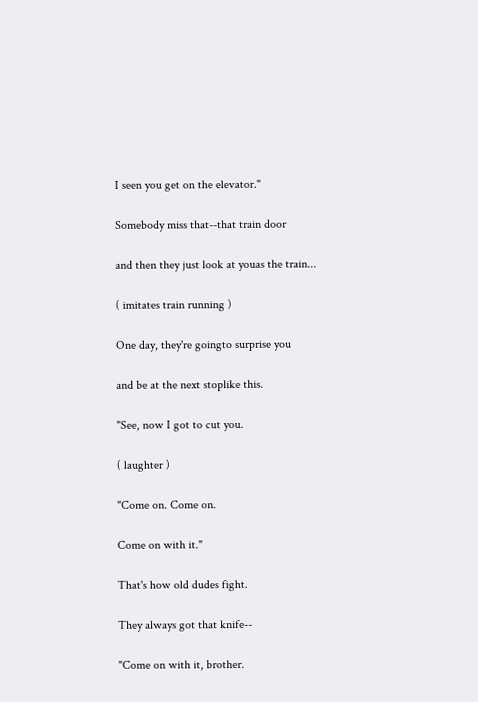I seen you get on the elevator."

Somebody miss that--that train door

and then they just look at youas the train...

( imitates train running )

One day, they're goingto surprise you

and be at the next stoplike this.

"See, now I got to cut you.

( laughter )

"Come on. Come on.

Come on with it."

That's how old dudes fight.

They always got that knife--

"Come on with it, brother.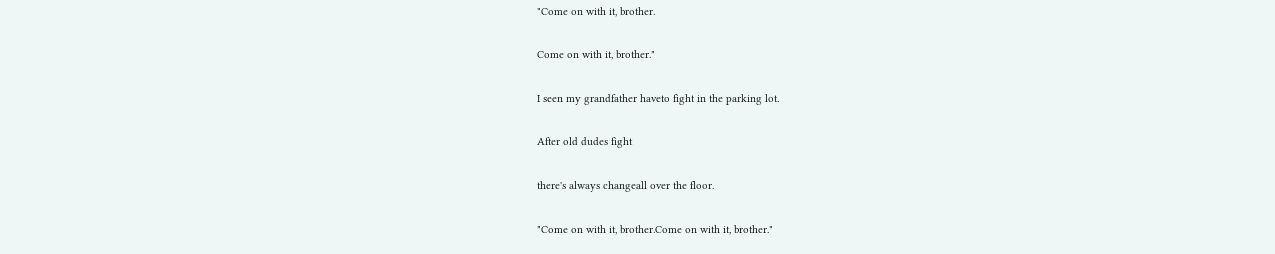"Come on with it, brother.

Come on with it, brother."

I seen my grandfather haveto fight in the parking lot.

After old dudes fight

there's always changeall over the floor.

"Come on with it, brother.Come on with it, brother."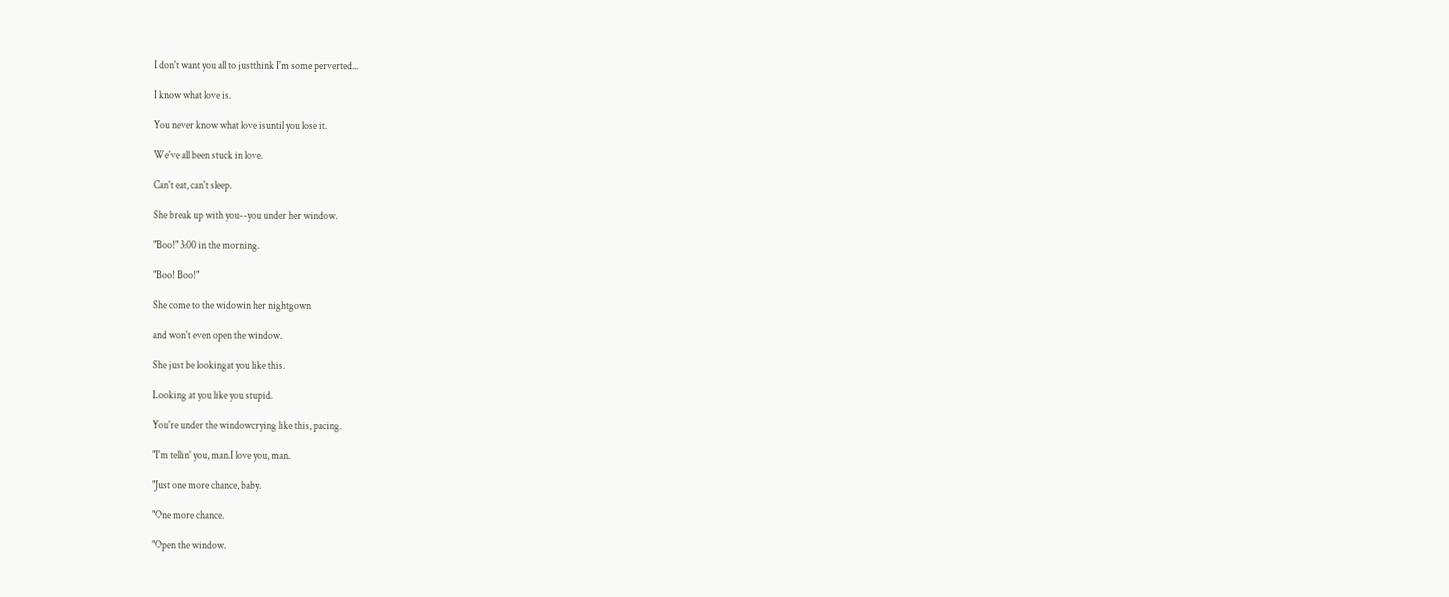I don't want you all to justthink I'm some perverted...

I know what love is.

You never know what love isuntil you lose it.

We've all been stuck in love.

Can't eat, can't sleep.

She break up with you--you under her window.

"Boo!" 3:00 in the morning.

"Boo! Boo!"

She come to the widowin her nightgown

and won't even open the window.

She just be lookingat you like this.

Looking at you like you stupid.

You're under the windowcrying like this, pacing.

"I'm tellin' you, man.I love you, man.

"Just one more chance, baby.

"One more chance.

"Open the window.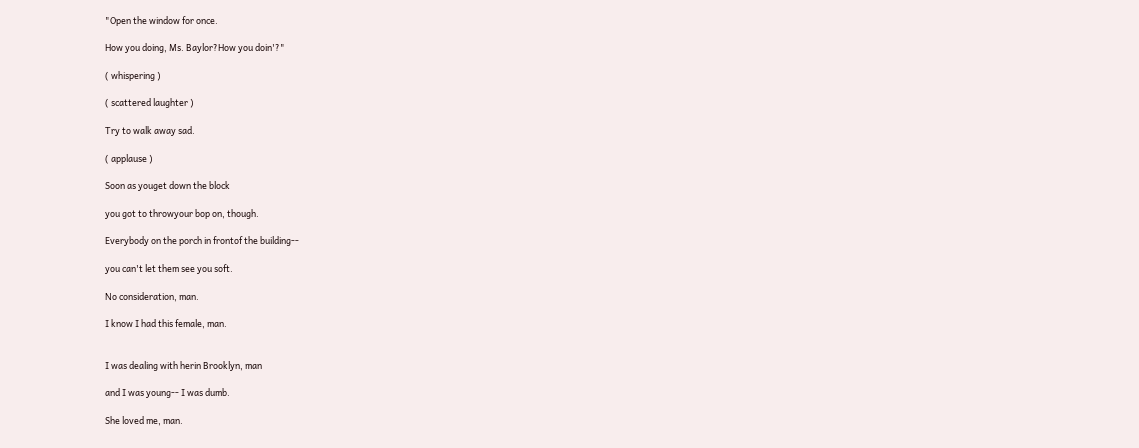"Open the window for once.

How you doing, Ms. Baylor?How you doin'?"

( whispering )

( scattered laughter )

Try to walk away sad.

( applause )

Soon as youget down the block

you got to throwyour bop on, though.

Everybody on the porch in frontof the building--

you can't let them see you soft.

No consideration, man.

I know I had this female, man.


I was dealing with herin Brooklyn, man

and I was young-- I was dumb.

She loved me, man.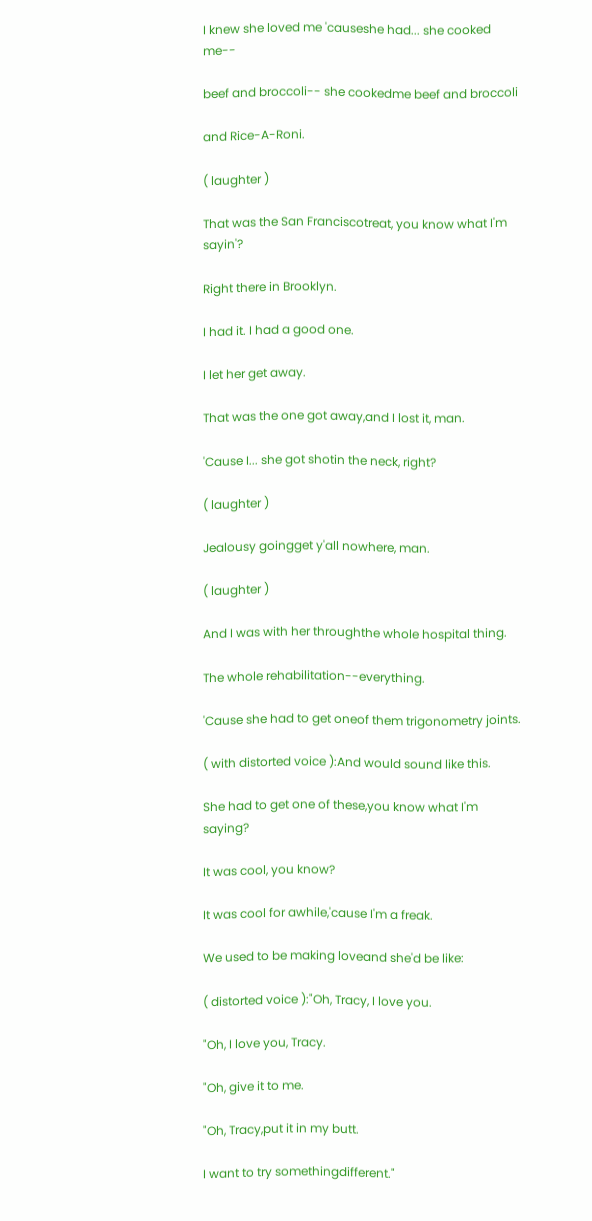I knew she loved me 'causeshe had... she cooked me--

beef and broccoli-- she cookedme beef and broccoli

and Rice-A-Roni.

( laughter )

That was the San Franciscotreat, you know what I'm sayin'?

Right there in Brooklyn.

I had it. I had a good one.

I let her get away.

That was the one got away,and I lost it, man.

'Cause I... she got shotin the neck, right?

( laughter )

Jealousy goingget y'all nowhere, man.

( laughter )

And I was with her throughthe whole hospital thing.

The whole rehabilitation--everything.

'Cause she had to get oneof them trigonometry joints.

( with distorted voice ):And would sound like this.

She had to get one of these,you know what I'm saying?

It was cool, you know?

It was cool for awhile,'cause I'm a freak.

We used to be making loveand she'd be like:

( distorted voice ):"Oh, Tracy, I love you.

"Oh, I love you, Tracy.

"Oh, give it to me.

"Oh, Tracy,put it in my butt.

I want to try somethingdifferent."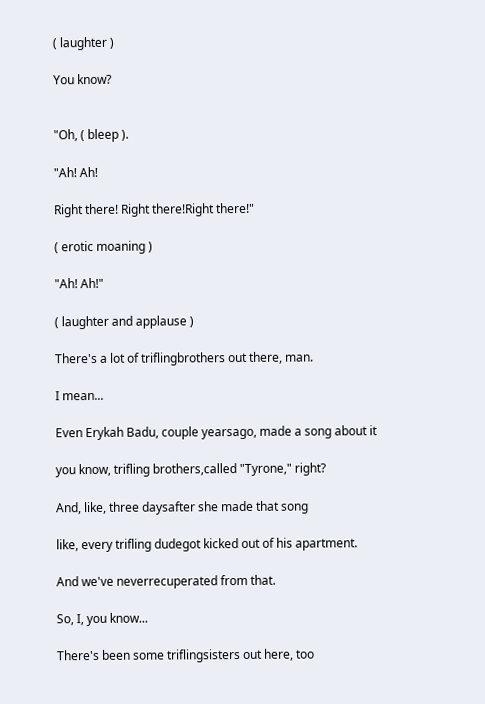( laughter )

You know?


"Oh, ( bleep ).

"Ah! Ah!

Right there! Right there!Right there!"

( erotic moaning )

"Ah! Ah!"

( laughter and applause )

There's a lot of triflingbrothers out there, man.

I mean...

Even Erykah Badu, couple yearsago, made a song about it

you know, trifling brothers,called "Tyrone," right?

And, like, three daysafter she made that song

like, every trifling dudegot kicked out of his apartment.

And we've neverrecuperated from that.

So, I, you know...

There's been some triflingsisters out here, too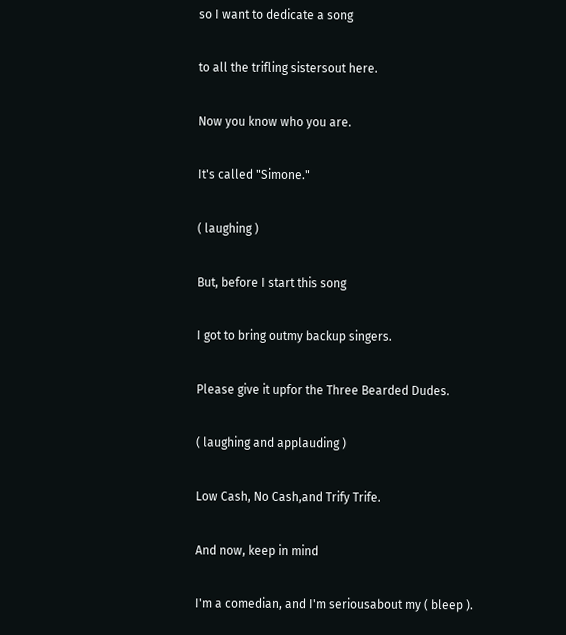so I want to dedicate a song

to all the trifling sistersout here.

Now you know who you are.

It's called "Simone."

( laughing )

But, before I start this song

I got to bring outmy backup singers.

Please give it upfor the Three Bearded Dudes.

( laughing and applauding )

Low Cash, No Cash,and Trify Trife.

And now, keep in mind

I'm a comedian, and I'm seriousabout my ( bleep ).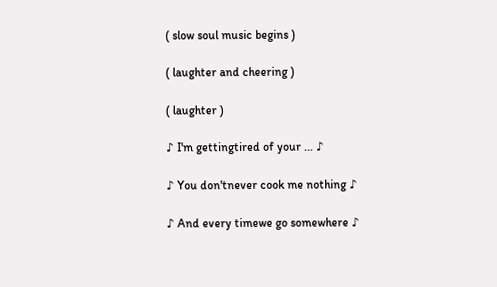( slow soul music begins )

( laughter and cheering )

( laughter )

♪ I'm gettingtired of your ... ♪

♪ You don'tnever cook me nothing ♪

♪ And every timewe go somewhere ♪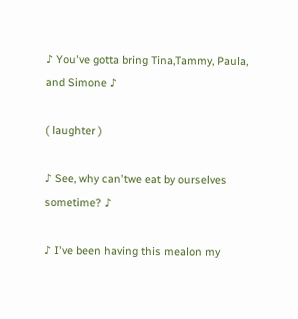♪ You've gotta bring Tina,Tammy, Paula, and Simone ♪

( laughter )

♪ See, why can'twe eat by ourselves sometime? ♪

♪ I've been having this mealon my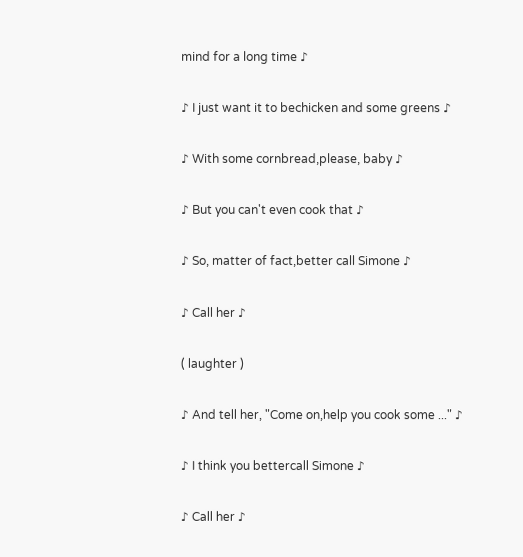mind for a long time ♪

♪ I just want it to bechicken and some greens ♪

♪ With some cornbread,please, baby ♪

♪ But you can't even cook that ♪

♪ So, matter of fact,better call Simone ♪

♪ Call her ♪

( laughter )

♪ And tell her, "Come on,help you cook some ..." ♪

♪ I think you bettercall Simone ♪

♪ Call her ♪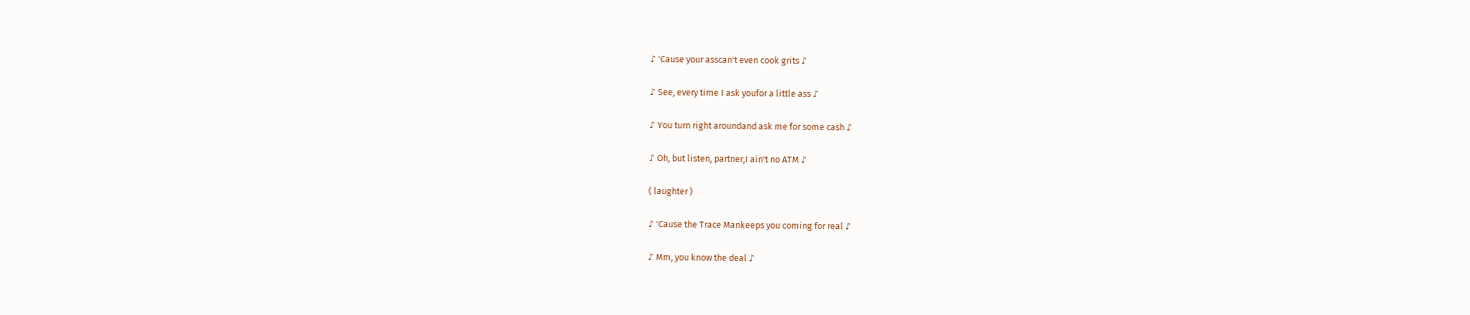♪ 'Cause your asscan't even cook grits ♪

♪ See, every time I ask youfor a little ass ♪

♪ You turn right aroundand ask me for some cash ♪

♪ Oh, but listen, partner,I ain't no ATM ♪

( laughter )

♪ 'Cause the Trace Mankeeps you coming for real ♪

♪ Mm, you know the deal ♪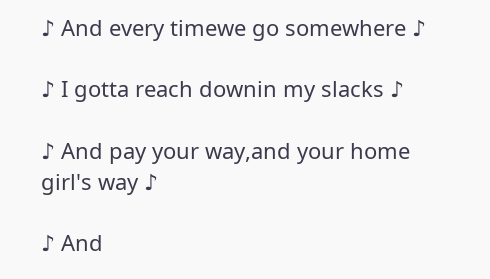♪ And every timewe go somewhere ♪

♪ I gotta reach downin my slacks ♪

♪ And pay your way,and your home girl's way ♪

♪ And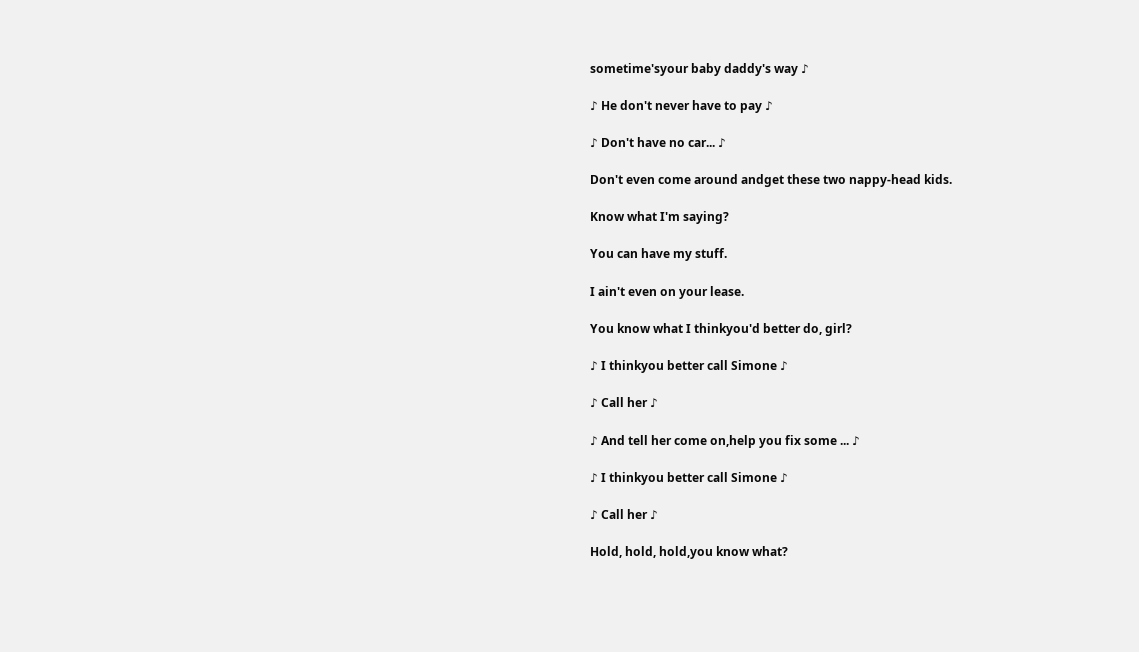sometime'syour baby daddy's way ♪

♪ He don't never have to pay ♪

♪ Don't have no car... ♪

Don't even come around andget these two nappy-head kids.

Know what I'm saying?

You can have my stuff.

I ain't even on your lease.

You know what I thinkyou'd better do, girl?

♪ I thinkyou better call Simone ♪

♪ Call her ♪

♪ And tell her come on,help you fix some ... ♪

♪ I thinkyou better call Simone ♪

♪ Call her ♪

Hold, hold, hold,you know what?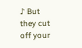♪ But they cut off your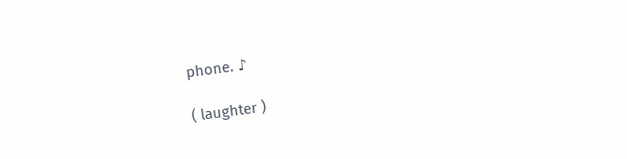phone. ♪

( laughter )